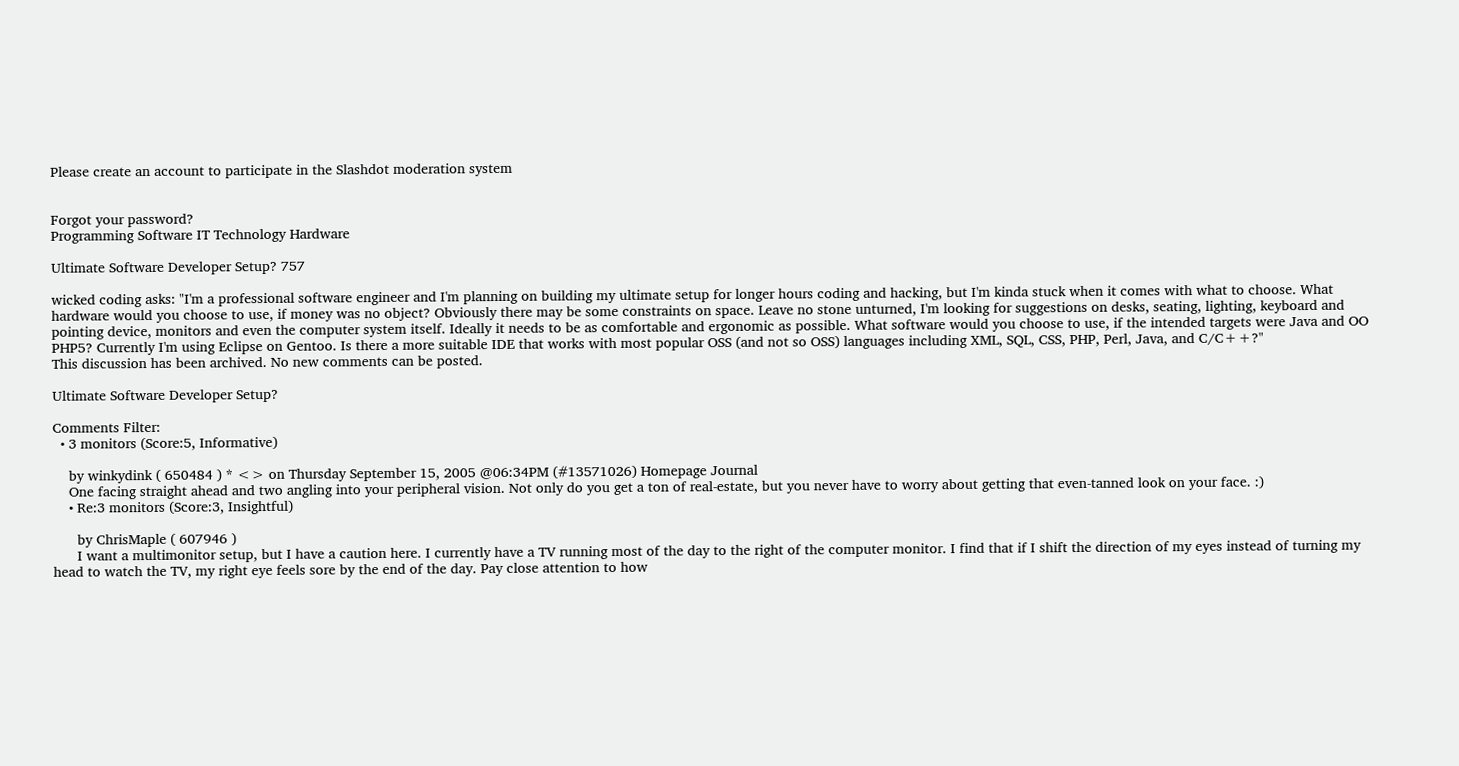Please create an account to participate in the Slashdot moderation system


Forgot your password?
Programming Software IT Technology Hardware

Ultimate Software Developer Setup? 757

wicked coding asks: "I'm a professional software engineer and I'm planning on building my ultimate setup for longer hours coding and hacking, but I'm kinda stuck when it comes with what to choose. What hardware would you choose to use, if money was no object? Obviously there may be some constraints on space. Leave no stone unturned, I'm looking for suggestions on desks, seating, lighting, keyboard and pointing device, monitors and even the computer system itself. Ideally it needs to be as comfortable and ergonomic as possible. What software would you choose to use, if the intended targets were Java and OO PHP5? Currently I'm using Eclipse on Gentoo. Is there a more suitable IDE that works with most popular OSS (and not so OSS) languages including XML, SQL, CSS, PHP, Perl, Java, and C/C++?"
This discussion has been archived. No new comments can be posted.

Ultimate Software Developer Setup?

Comments Filter:
  • 3 monitors (Score:5, Informative)

    by winkydink ( 650484 ) * <> on Thursday September 15, 2005 @06:34PM (#13571026) Homepage Journal
    One facing straight ahead and two angling into your peripheral vision. Not only do you get a ton of real-estate, but you never have to worry about getting that even-tanned look on your face. :)
    • Re:3 monitors (Score:3, Insightful)

      by ChrisMaple ( 607946 )
      I want a multimonitor setup, but I have a caution here. I currently have a TV running most of the day to the right of the computer monitor. I find that if I shift the direction of my eyes instead of turning my head to watch the TV, my right eye feels sore by the end of the day. Pay close attention to how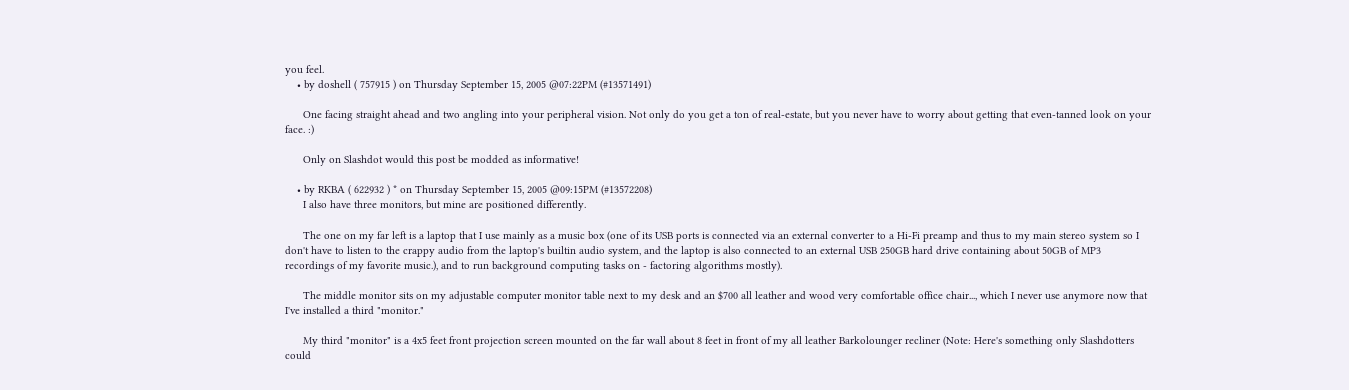you feel.
    • by doshell ( 757915 ) on Thursday September 15, 2005 @07:22PM (#13571491)

      One facing straight ahead and two angling into your peripheral vision. Not only do you get a ton of real-estate, but you never have to worry about getting that even-tanned look on your face. :)

      Only on Slashdot would this post be modded as informative!

    • by RKBA ( 622932 ) * on Thursday September 15, 2005 @09:15PM (#13572208)
      I also have three monitors, but mine are positioned differently.

      The one on my far left is a laptop that I use mainly as a music box (one of its USB ports is connected via an external converter to a Hi-Fi preamp and thus to my main stereo system so I don't have to listen to the crappy audio from the laptop's builtin audio system, and the laptop is also connected to an external USB 250GB hard drive containing about 50GB of MP3 recordings of my favorite music.), and to run background computing tasks on - factoring algorithms mostly).

      The middle monitor sits on my adjustable computer monitor table next to my desk and an $700 all leather and wood very comfortable office chair..., which I never use anymore now that I've installed a third "monitor."

      My third "monitor" is a 4x5 feet front projection screen mounted on the far wall about 8 feet in front of my all leather Barkolounger recliner (Note: Here's something only Slashdotters could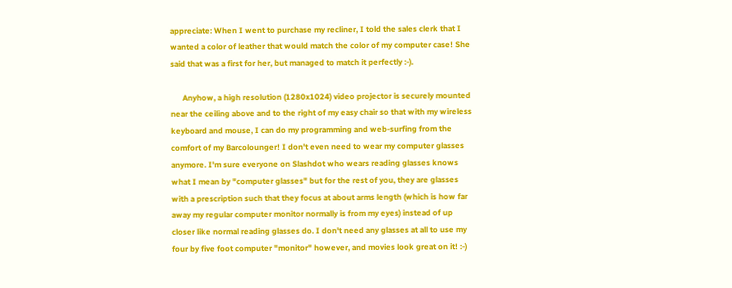appreciate: When I went to purchase my recliner, I told the sales clerk that I wanted a color of leather that would match the color of my computer case! She said that was a first for her, but managed to match it perfectly :-).

      Anyhow, a high resolution (1280x1024) video projector is securely mounted near the ceiling above and to the right of my easy chair so that with my wireless keyboard and mouse, I can do my programming and web-surfing from the comfort of my Barcolounger! I don't even need to wear my computer glasses anymore. I'm sure everyone on Slashdot who wears reading glasses knows what I mean by "computer glasses" but for the rest of you, they are glasses with a prescription such that they focus at about arms length (which is how far away my regular computer monitor normally is from my eyes) instead of up closer like normal reading glasses do. I don't need any glasses at all to use my four by five foot computer "monitor" however, and movies look great on it! :-)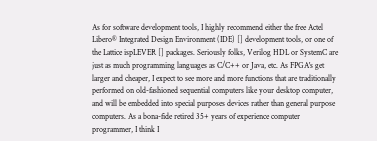As for software development tools, I highly recommend either the free Actel Libero® Integrated Design Environment (IDE) [] development tools, or one of the Lattice ispLEVER [] packages. Seriously folks, Verilog HDL or SystemC are just as much programming languages as C/C++ or Java, etc. As FPGA's get larger and cheaper, I expect to see more and more functions that are traditionally performed on old-fashioned sequential computers like your desktop computer, and will be embedded into special purposes devices rather than general purpose computers. As a bona-fide retired 35+ years of experience computer programmer, I think I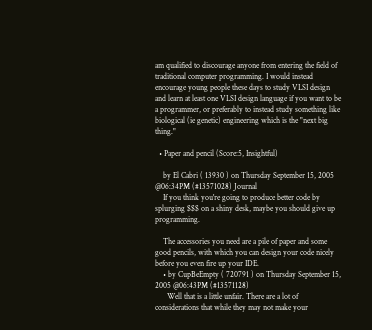am qualified to discourage anyone from entering the field of traditional computer programming. I would instead encourage young people these days to study VLSI design and learn at least one VLSI design language if you want to be a programmer, or preferably to instead study something like biological (ie genetic) engineering which is the "next big thing."

  • Paper and pencil (Score:5, Insightful)

    by El Cabri ( 13930 ) on Thursday September 15, 2005 @06:34PM (#13571028) Journal
    If you think you're going to produce better code by splurging $$$ on a shiny desk, maybe you should give up programming.

    The accessories you need are a pile of paper and some good pencils, with which you can design your code nicely before you even fire up your IDE.
    • by CupBeEmpty ( 720791 ) on Thursday September 15, 2005 @06:43PM (#13571128)
      Well that is a little unfair. There are a lot of considerations that while they may not make your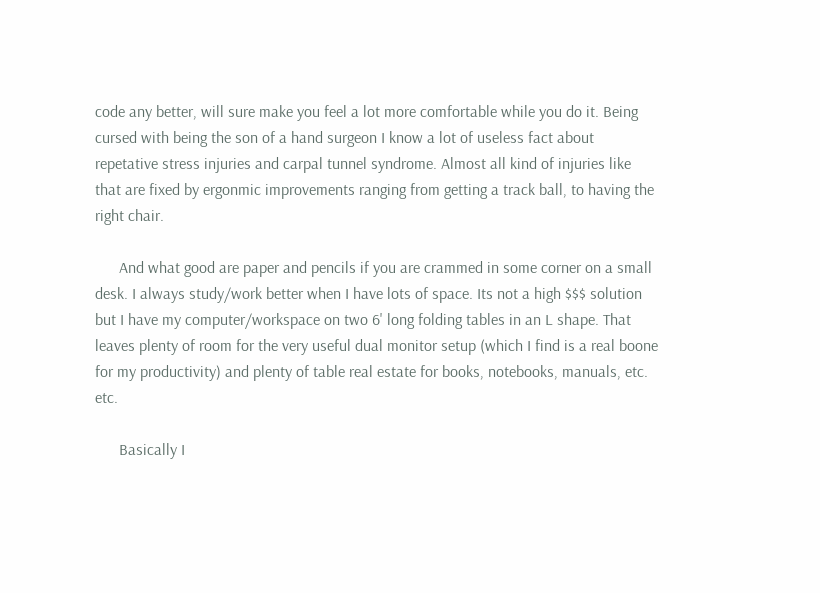code any better, will sure make you feel a lot more comfortable while you do it. Being cursed with being the son of a hand surgeon I know a lot of useless fact about repetative stress injuries and carpal tunnel syndrome. Almost all kind of injuries like that are fixed by ergonmic improvements ranging from getting a track ball, to having the right chair.

      And what good are paper and pencils if you are crammed in some corner on a small desk. I always study/work better when I have lots of space. Its not a high $$$ solution but I have my computer/workspace on two 6' long folding tables in an L shape. That leaves plenty of room for the very useful dual monitor setup (which I find is a real boone for my productivity) and plenty of table real estate for books, notebooks, manuals, etc. etc.

      Basically I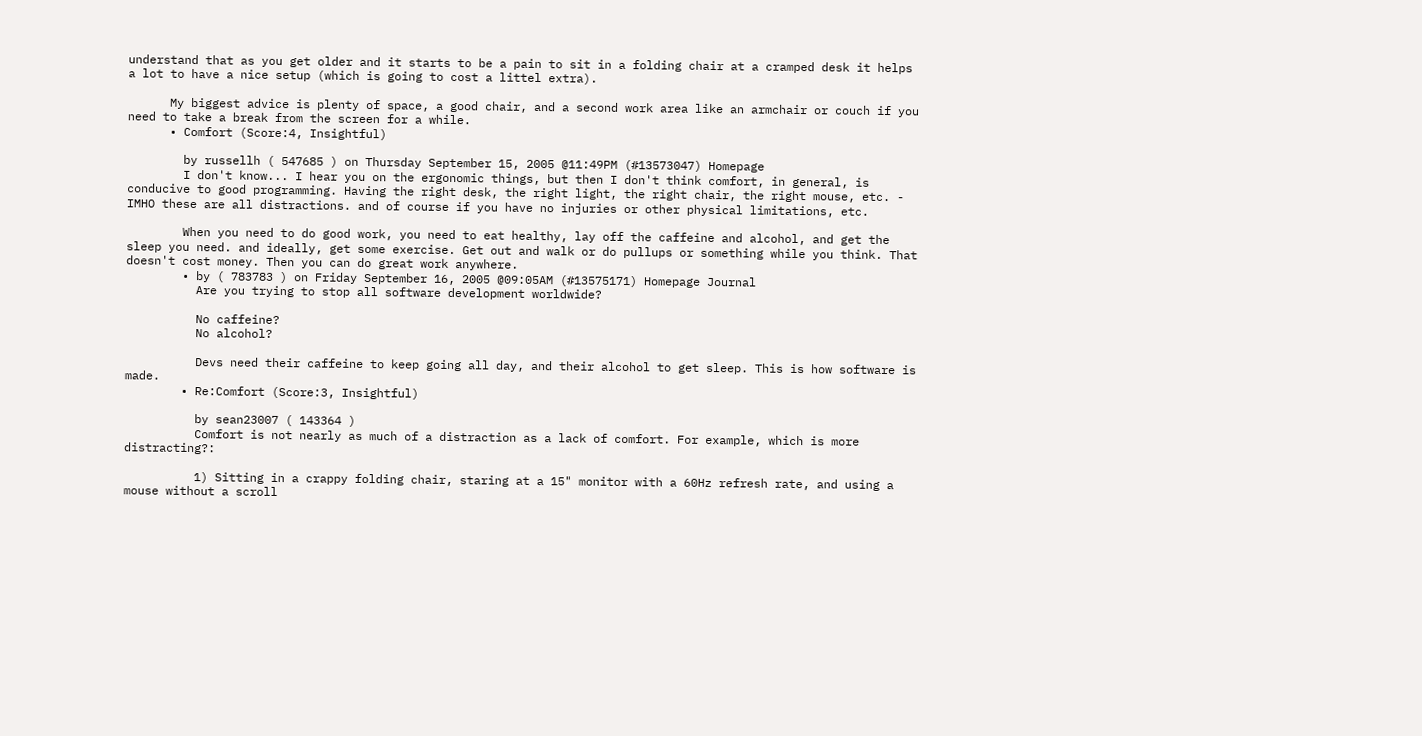understand that as you get older and it starts to be a pain to sit in a folding chair at a cramped desk it helps a lot to have a nice setup (which is going to cost a littel extra).

      My biggest advice is plenty of space, a good chair, and a second work area like an armchair or couch if you need to take a break from the screen for a while.
      • Comfort (Score:4, Insightful)

        by russellh ( 547685 ) on Thursday September 15, 2005 @11:49PM (#13573047) Homepage
        I don't know... I hear you on the ergonomic things, but then I don't think comfort, in general, is conducive to good programming. Having the right desk, the right light, the right chair, the right mouse, etc. - IMHO these are all distractions. and of course if you have no injuries or other physical limitations, etc.

        When you need to do good work, you need to eat healthy, lay off the caffeine and alcohol, and get the sleep you need. and ideally, get some exercise. Get out and walk or do pullups or something while you think. That doesn't cost money. Then you can do great work anywhere.
        • by ( 783783 ) on Friday September 16, 2005 @09:05AM (#13575171) Homepage Journal
          Are you trying to stop all software development worldwide?

          No caffeine?
          No alcohol?

          Devs need their caffeine to keep going all day, and their alcohol to get sleep. This is how software is made.
        • Re:Comfort (Score:3, Insightful)

          by sean23007 ( 143364 )
          Comfort is not nearly as much of a distraction as a lack of comfort. For example, which is more distracting?:

          1) Sitting in a crappy folding chair, staring at a 15" monitor with a 60Hz refresh rate, and using a mouse without a scroll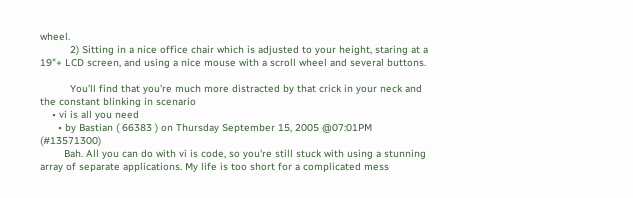wheel.
          2) Sitting in a nice office chair which is adjusted to your height, staring at a 19"+ LCD screen, and using a nice mouse with a scroll wheel and several buttons.

          You'll find that you're much more distracted by that crick in your neck and the constant blinking in scenario
    • vi is all you need
      • by Bastian ( 66383 ) on Thursday September 15, 2005 @07:01PM (#13571300)
        Bah. All you can do with vi is code, so you're still stuck with using a stunning array of separate applications. My life is too short for a complicated mess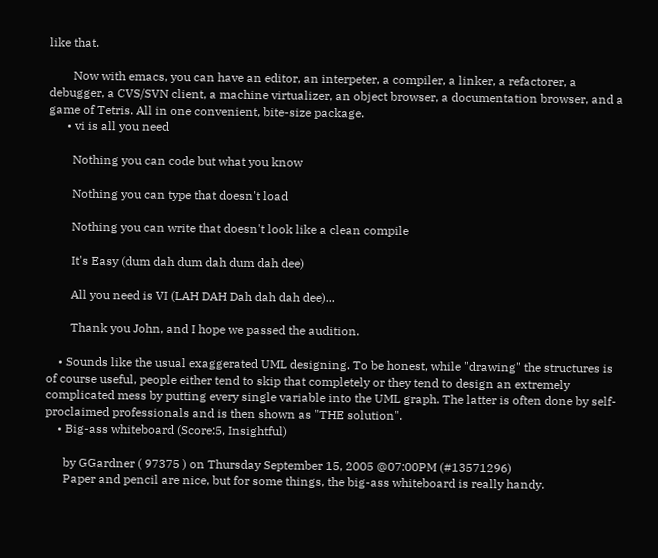like that.

        Now with emacs, you can have an editor, an interpeter, a compiler, a linker, a refactorer, a debugger, a CVS/SVN client, a machine virtualizer, an object browser, a documentation browser, and a game of Tetris. All in one convenient, bite-size package.
      • vi is all you need

        Nothing you can code but what you know

        Nothing you can type that doesn't load

        Nothing you can write that doesn't look like a clean compile

        It's Easy (dum dah dum dah dum dah dee)

        All you need is VI (LAH DAH Dah dah dah dee)...

        Thank you John, and I hope we passed the audition.

    • Sounds like the usual exaggerated UML designing. To be honest, while "drawing" the structures is of course useful, people either tend to skip that completely or they tend to design an extremely complicated mess by putting every single variable into the UML graph. The latter is often done by self-proclaimed professionals and is then shown as "THE solution".
    • Big-ass whiteboard (Score:5, Insightful)

      by GGardner ( 97375 ) on Thursday September 15, 2005 @07:00PM (#13571296)
      Paper and pencil are nice, but for some things, the big-ass whiteboard is really handy.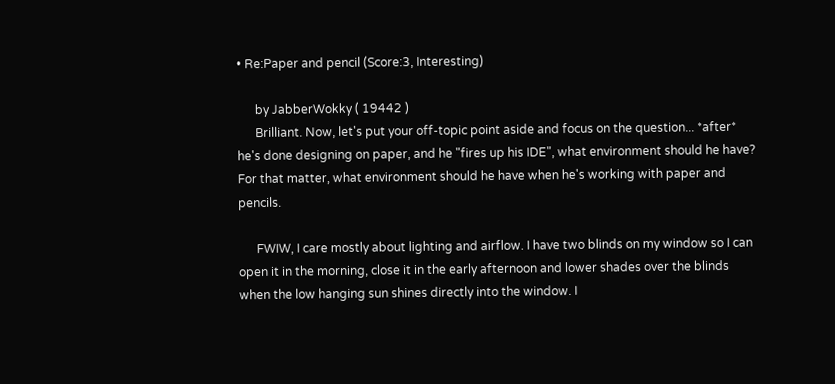• Re:Paper and pencil (Score:3, Interesting)

      by JabberWokky ( 19442 )
      Brilliant. Now, let's put your off-topic point aside and focus on the question... *after* he's done designing on paper, and he "fires up his IDE", what environment should he have? For that matter, what environment should he have when he's working with paper and pencils.

      FWIW, I care mostly about lighting and airflow. I have two blinds on my window so I can open it in the morning, close it in the early afternoon and lower shades over the blinds when the low hanging sun shines directly into the window. I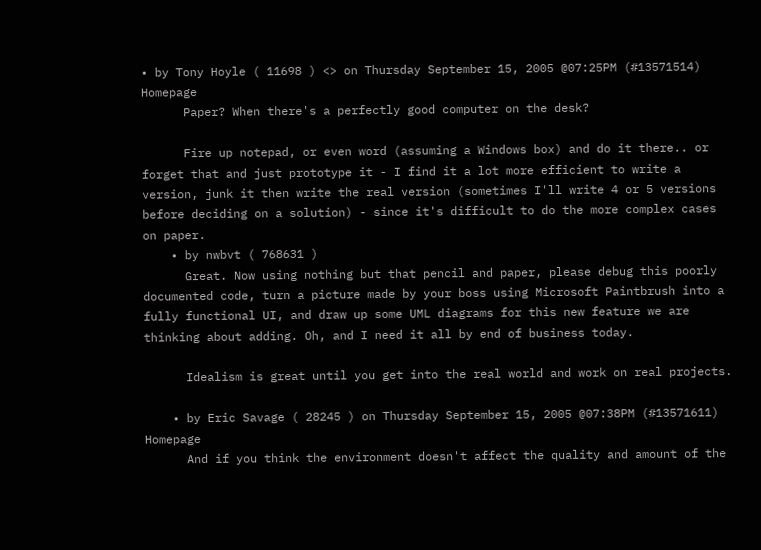• by Tony Hoyle ( 11698 ) <> on Thursday September 15, 2005 @07:25PM (#13571514) Homepage
      Paper? When there's a perfectly good computer on the desk?

      Fire up notepad, or even word (assuming a Windows box) and do it there.. or forget that and just prototype it - I find it a lot more efficient to write a version, junk it then write the real version (sometimes I'll write 4 or 5 versions before deciding on a solution) - since it's difficult to do the more complex cases on paper.
    • by nwbvt ( 768631 )
      Great. Now using nothing but that pencil and paper, please debug this poorly documented code, turn a picture made by your boss using Microsoft Paintbrush into a fully functional UI, and draw up some UML diagrams for this new feature we are thinking about adding. Oh, and I need it all by end of business today.

      Idealism is great until you get into the real world and work on real projects.

    • by Eric Savage ( 28245 ) on Thursday September 15, 2005 @07:38PM (#13571611) Homepage
      And if you think the environment doesn't affect the quality and amount of the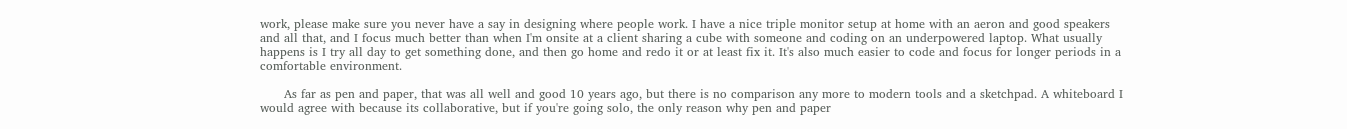work, please make sure you never have a say in designing where people work. I have a nice triple monitor setup at home with an aeron and good speakers and all that, and I focus much better than when I'm onsite at a client sharing a cube with someone and coding on an underpowered laptop. What usually happens is I try all day to get something done, and then go home and redo it or at least fix it. It's also much easier to code and focus for longer periods in a comfortable environment.

      As far as pen and paper, that was all well and good 10 years ago, but there is no comparison any more to modern tools and a sketchpad. A whiteboard I would agree with because its collaborative, but if you're going solo, the only reason why pen and paper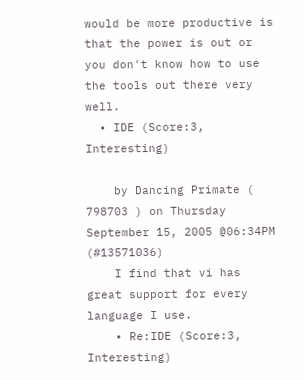would be more productive is that the power is out or you don't know how to use the tools out there very well.
  • IDE (Score:3, Interesting)

    by Dancing Primate ( 798703 ) on Thursday September 15, 2005 @06:34PM (#13571036)
    I find that vi has great support for every language I use.
    • Re:IDE (Score:3, Interesting)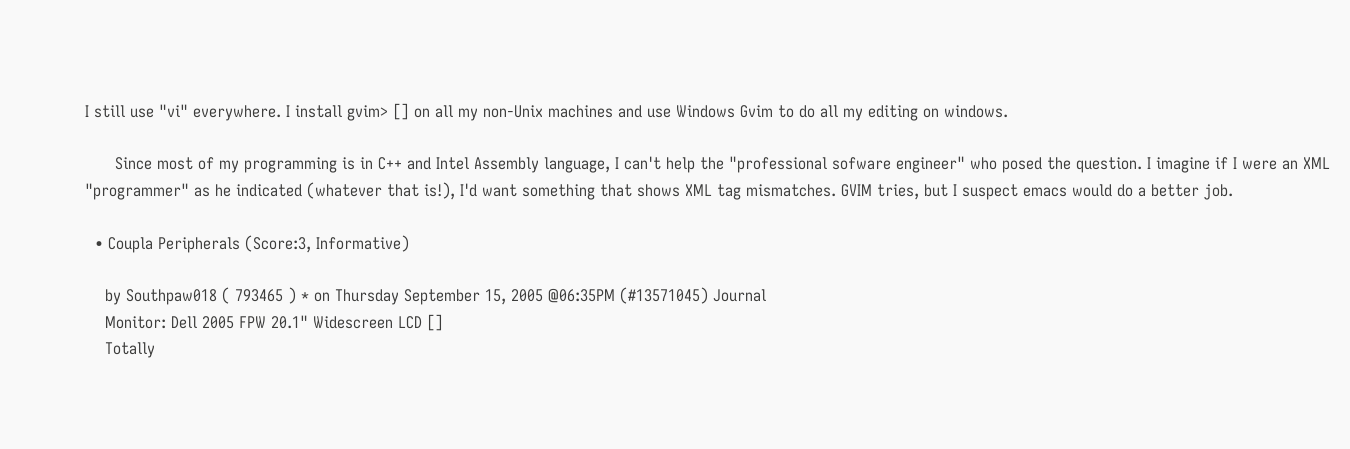I still use "vi" everywhere. I install gvim> [] on all my non-Unix machines and use Windows Gvim to do all my editing on windows.

      Since most of my programming is in C++ and Intel Assembly language, I can't help the "professional sofware engineer" who posed the question. I imagine if I were an XML "programmer" as he indicated (whatever that is!), I'd want something that shows XML tag mismatches. GVIM tries, but I suspect emacs would do a better job.

  • Coupla Peripherals (Score:3, Informative)

    by Southpaw018 ( 793465 ) * on Thursday September 15, 2005 @06:35PM (#13571045) Journal
    Monitor: Dell 2005 FPW 20.1" Widescreen LCD []
    Totally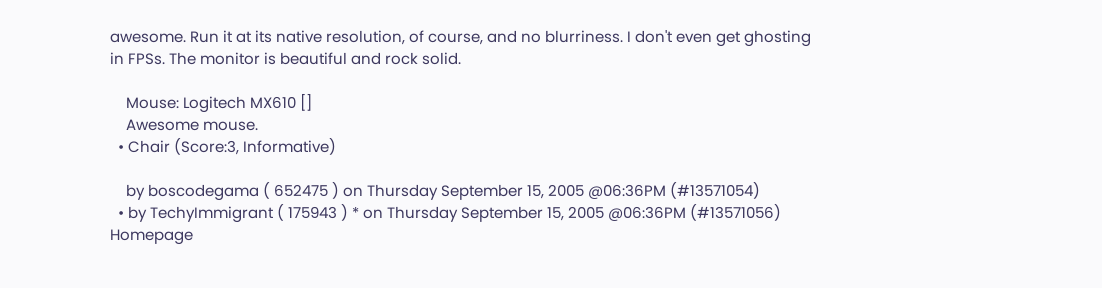awesome. Run it at its native resolution, of course, and no blurriness. I don't even get ghosting in FPSs. The monitor is beautiful and rock solid.

    Mouse: Logitech MX610 []
    Awesome mouse.
  • Chair (Score:3, Informative)

    by boscodegama ( 652475 ) on Thursday September 15, 2005 @06:36PM (#13571054)
  • by TechyImmigrant ( 175943 ) * on Thursday September 15, 2005 @06:36PM (#13571056) Homepage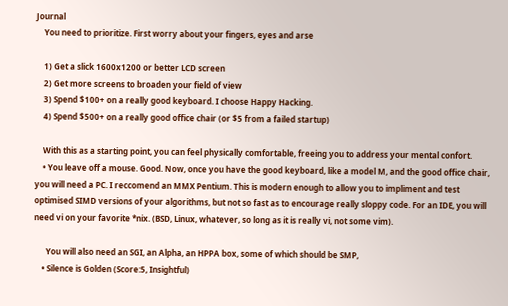Journal
    You need to prioritize. First worry about your fingers, eyes and arse

    1) Get a slick 1600x1200 or better LCD screen
    2) Get more screens to broaden your field of view
    3) Spend $100+ on a really good keyboard. I choose Happy Hacking.
    4) Spend $500+ on a really good office chair (or $5 from a failed startup)

    With this as a starting point, you can feel physically comfortable, freeing you to address your mental confort.
    • You leave off a mouse. Good. Now, once you have the good keyboard, like a model M, and the good office chair, you will need a PC. I reccomend an MMX Pentium. This is modern enough to allow you to impliment and test optimised SIMD versions of your algorithms, but not so fast as to encourage really sloppy code. For an IDE, you will need vi on your favorite *nix. (BSD, Linux, whatever, so long as it is really vi, not some vim).

      You will also need an SGI, an Alpha, an HPPA box, some of which should be SMP,
    • Silence is Golden (Score:5, Insightful)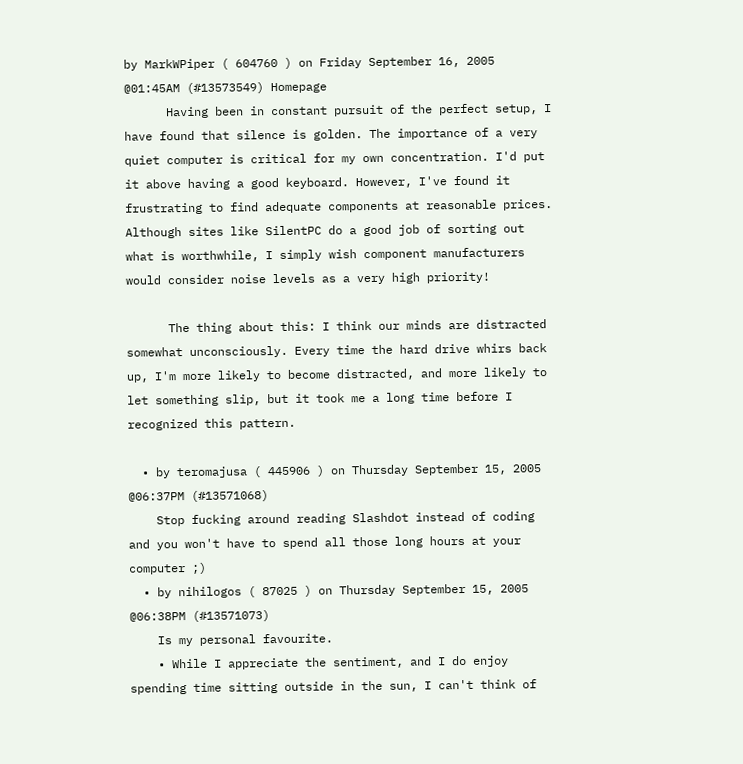by MarkWPiper ( 604760 ) on Friday September 16, 2005 @01:45AM (#13573549) Homepage
      Having been in constant pursuit of the perfect setup, I have found that silence is golden. The importance of a very quiet computer is critical for my own concentration. I'd put it above having a good keyboard. However, I've found it frustrating to find adequate components at reasonable prices. Although sites like SilentPC do a good job of sorting out what is worthwhile, I simply wish component manufacturers would consider noise levels as a very high priority!

      The thing about this: I think our minds are distracted somewhat unconsciously. Every time the hard drive whirs back up, I'm more likely to become distracted, and more likely to let something slip, but it took me a long time before I recognized this pattern.

  • by teromajusa ( 445906 ) on Thursday September 15, 2005 @06:37PM (#13571068)
    Stop fucking around reading Slashdot instead of coding and you won't have to spend all those long hours at your computer ;)
  • by nihilogos ( 87025 ) on Thursday September 15, 2005 @06:38PM (#13571073)
    Is my personal favourite.
    • While I appreciate the sentiment, and I do enjoy spending time sitting outside in the sun, I can't think of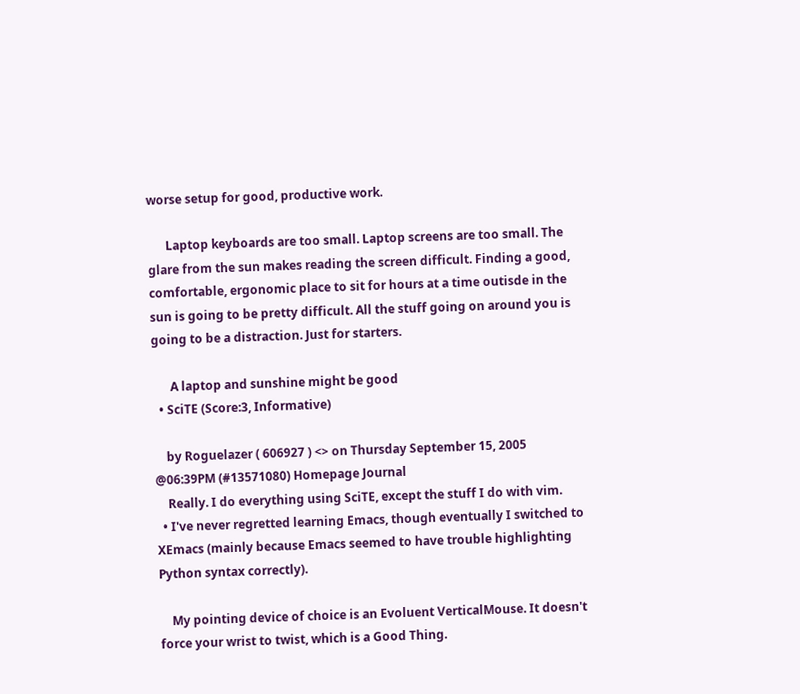worse setup for good, productive work.

      Laptop keyboards are too small. Laptop screens are too small. The glare from the sun makes reading the screen difficult. Finding a good, comfortable, ergonomic place to sit for hours at a time outisde in the sun is going to be pretty difficult. All the stuff going on around you is going to be a distraction. Just for starters.

      A laptop and sunshine might be good
  • SciTE (Score:3, Informative)

    by Roguelazer ( 606927 ) <> on Thursday September 15, 2005 @06:39PM (#13571080) Homepage Journal
    Really. I do everything using SciTE, except the stuff I do with vim.
  • I've never regretted learning Emacs, though eventually I switched to XEmacs (mainly because Emacs seemed to have trouble highlighting Python syntax correctly).

    My pointing device of choice is an Evoluent VerticalMouse. It doesn't force your wrist to twist, which is a Good Thing.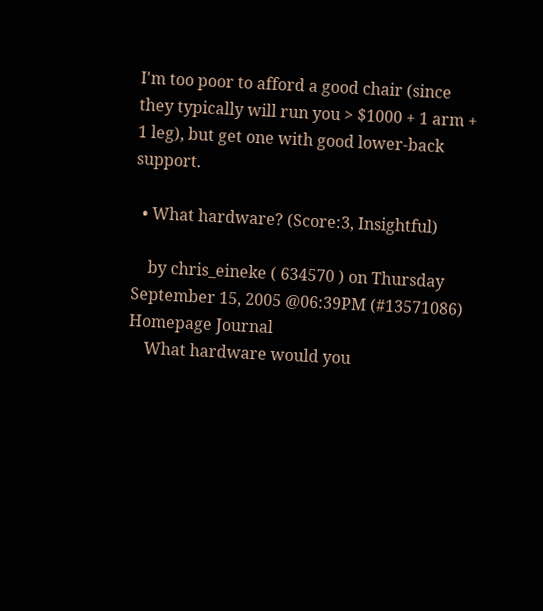I'm too poor to afford a good chair (since they typically will run you > $1000 + 1 arm + 1 leg), but get one with good lower-back support.

  • What hardware? (Score:3, Insightful)

    by chris_eineke ( 634570 ) on Thursday September 15, 2005 @06:39PM (#13571086) Homepage Journal
    What hardware would you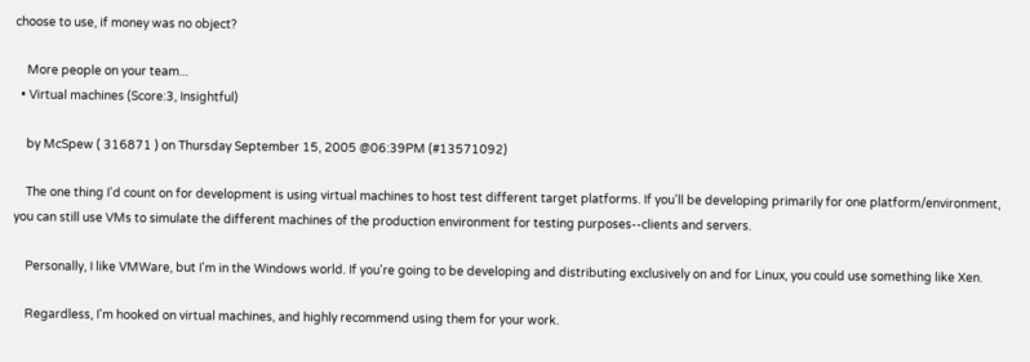choose to use, if money was no object?

    More people on your team...
  • Virtual machines (Score:3, Insightful)

    by McSpew ( 316871 ) on Thursday September 15, 2005 @06:39PM (#13571092)

    The one thing I'd count on for development is using virtual machines to host test different target platforms. If you'll be developing primarily for one platform/environment, you can still use VMs to simulate the different machines of the production environment for testing purposes--clients and servers.

    Personally, I like VMWare, but I'm in the Windows world. If you're going to be developing and distributing exclusively on and for Linux, you could use something like Xen.

    Regardless, I'm hooked on virtual machines, and highly recommend using them for your work.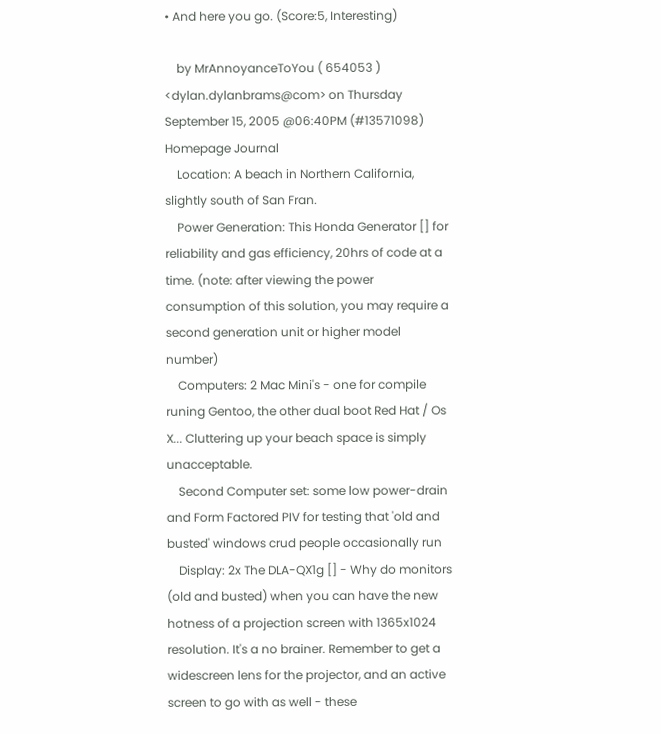• And here you go. (Score:5, Interesting)

    by MrAnnoyanceToYou ( 654053 ) <dylan.dylanbrams@com> on Thursday September 15, 2005 @06:40PM (#13571098) Homepage Journal
    Location: A beach in Northern California, slightly south of San Fran.
    Power Generation: This Honda Generator [] for reliability and gas efficiency, 20hrs of code at a time. (note: after viewing the power consumption of this solution, you may require a second generation unit or higher model number)
    Computers: 2 Mac Mini's - one for compile runing Gentoo, the other dual boot Red Hat / Os X... Cluttering up your beach space is simply unacceptable.
    Second Computer set: some low power-drain and Form Factored PIV for testing that 'old and busted' windows crud people occasionally run
    Display: 2x The DLA-QX1g [] - Why do monitors (old and busted) when you can have the new hotness of a projection screen with 1365x1024 resolution. It's a no brainer. Remember to get a widescreen lens for the projector, and an active screen to go with as well - these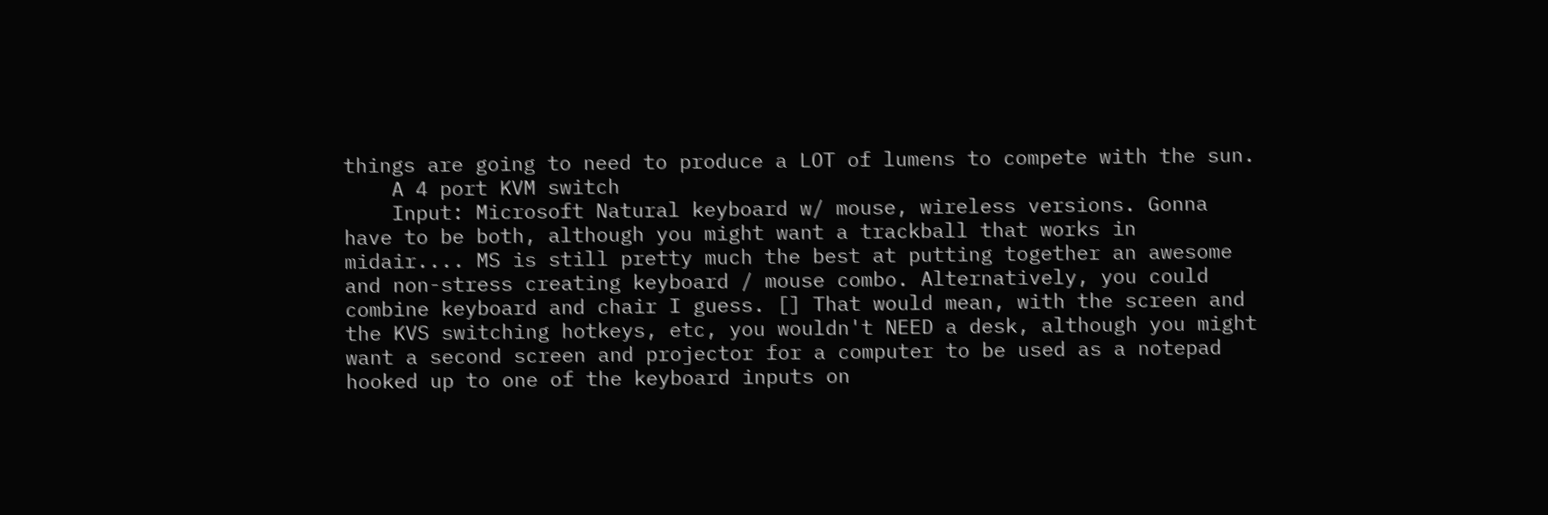things are going to need to produce a LOT of lumens to compete with the sun.
    A 4 port KVM switch
    Input: Microsoft Natural keyboard w/ mouse, wireless versions. Gonna have to be both, although you might want a trackball that works in midair.... MS is still pretty much the best at putting together an awesome and non-stress creating keyboard / mouse combo. Alternatively, you could combine keyboard and chair I guess. [] That would mean, with the screen and the KVS switching hotkeys, etc, you wouldn't NEED a desk, although you might want a second screen and projector for a computer to be used as a notepad hooked up to one of the keyboard inputs on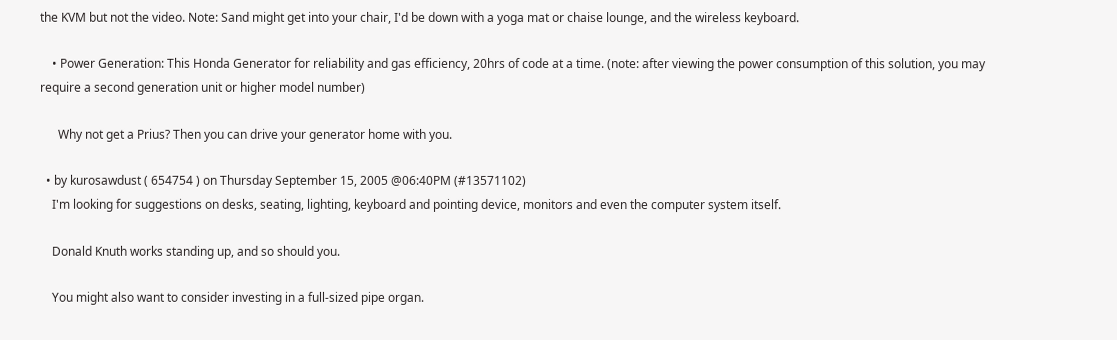the KVM but not the video. Note: Sand might get into your chair, I'd be down with a yoga mat or chaise lounge, and the wireless keyboard.

    • Power Generation: This Honda Generator for reliability and gas efficiency, 20hrs of code at a time. (note: after viewing the power consumption of this solution, you may require a second generation unit or higher model number)

      Why not get a Prius? Then you can drive your generator home with you.

  • by kurosawdust ( 654754 ) on Thursday September 15, 2005 @06:40PM (#13571102)
    I'm looking for suggestions on desks, seating, lighting, keyboard and pointing device, monitors and even the computer system itself.

    Donald Knuth works standing up, and so should you.

    You might also want to consider investing in a full-sized pipe organ.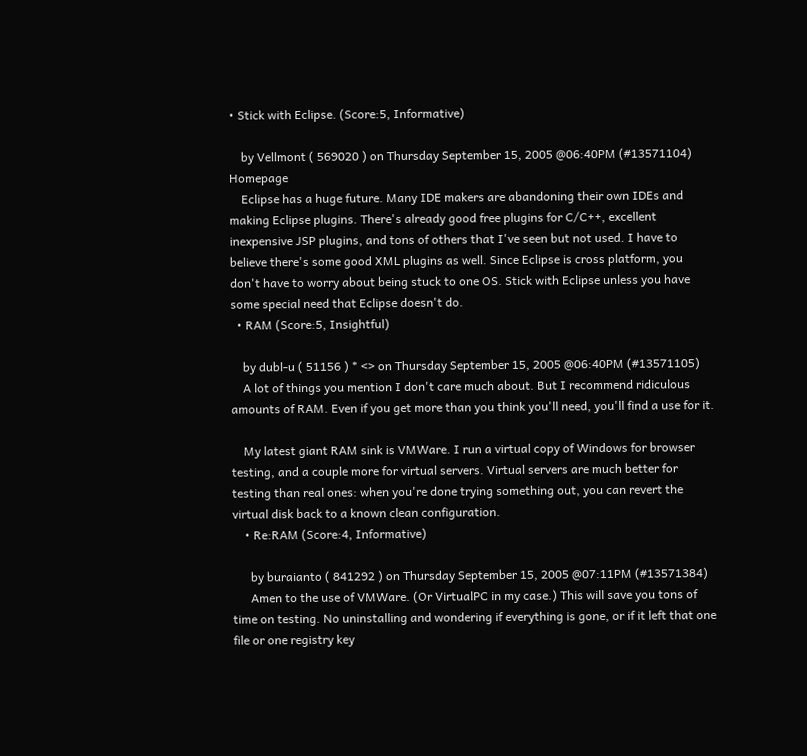• Stick with Eclipse. (Score:5, Informative)

    by Vellmont ( 569020 ) on Thursday September 15, 2005 @06:40PM (#13571104) Homepage
    Eclipse has a huge future. Many IDE makers are abandoning their own IDEs and making Eclipse plugins. There's already good free plugins for C/C++, excellent inexpensive JSP plugins, and tons of others that I've seen but not used. I have to believe there's some good XML plugins as well. Since Eclipse is cross platform, you don't have to worry about being stuck to one OS. Stick with Eclipse unless you have some special need that Eclipse doesn't do.
  • RAM (Score:5, Insightful)

    by dubl-u ( 51156 ) * <> on Thursday September 15, 2005 @06:40PM (#13571105)
    A lot of things you mention I don't care much about. But I recommend ridiculous amounts of RAM. Even if you get more than you think you'll need, you'll find a use for it.

    My latest giant RAM sink is VMWare. I run a virtual copy of Windows for browser testing, and a couple more for virtual servers. Virtual servers are much better for testing than real ones: when you're done trying something out, you can revert the virtual disk back to a known clean configuration.
    • Re:RAM (Score:4, Informative)

      by buraianto ( 841292 ) on Thursday September 15, 2005 @07:11PM (#13571384)
      Amen to the use of VMWare. (Or VirtualPC in my case.) This will save you tons of time on testing. No uninstalling and wondering if everything is gone, or if it left that one file or one registry key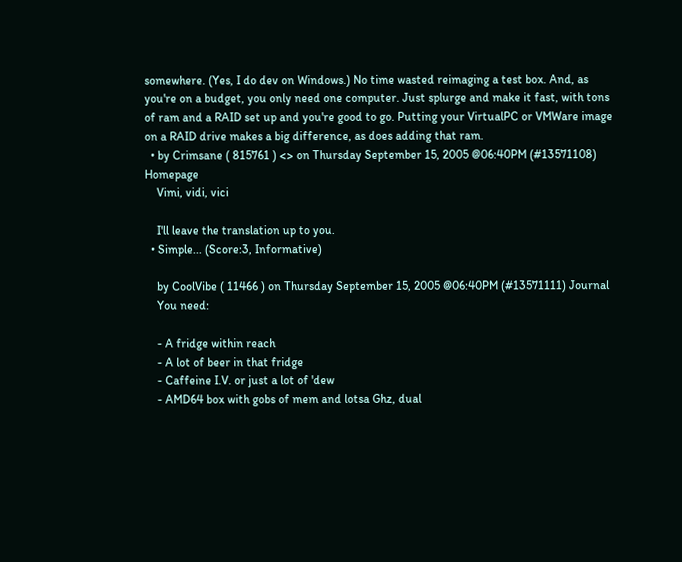somewhere. (Yes, I do dev on Windows.) No time wasted reimaging a test box. And, as you're on a budget, you only need one computer. Just splurge and make it fast, with tons of ram and a RAID set up and you're good to go. Putting your VirtualPC or VMWare image on a RAID drive makes a big difference, as does adding that ram.
  • by Crimsane ( 815761 ) <> on Thursday September 15, 2005 @06:40PM (#13571108) Homepage
    Vimi, vidi, vici

    I'll leave the translation up to you.
  • Simple... (Score:3, Informative)

    by CoolVibe ( 11466 ) on Thursday September 15, 2005 @06:40PM (#13571111) Journal
    You need:

    - A fridge within reach
    - A lot of beer in that fridge
    - Caffeine I.V. or just a lot of 'dew
    - AMD64 box with gobs of mem and lotsa Ghz, dual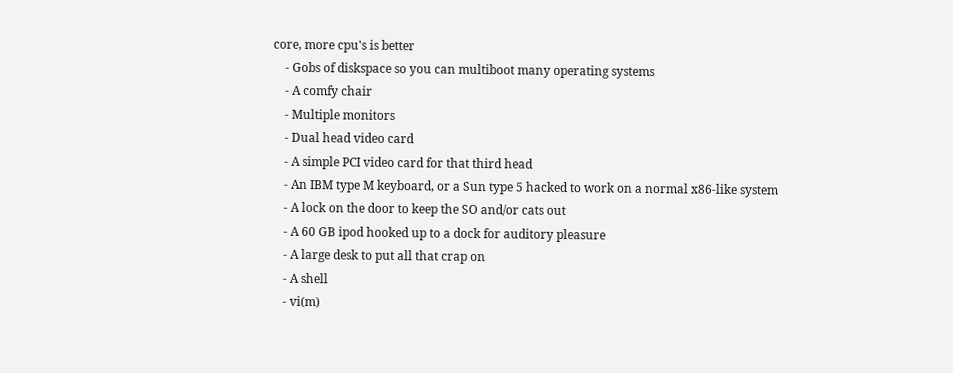core, more cpu's is better
    - Gobs of diskspace so you can multiboot many operating systems
    - A comfy chair
    - Multiple monitors
    - Dual head video card
    - A simple PCI video card for that third head
    - An IBM type M keyboard, or a Sun type 5 hacked to work on a normal x86-like system
    - A lock on the door to keep the SO and/or cats out
    - A 60 GB ipod hooked up to a dock for auditory pleasure
    - A large desk to put all that crap on
    - A shell
    - vi(m)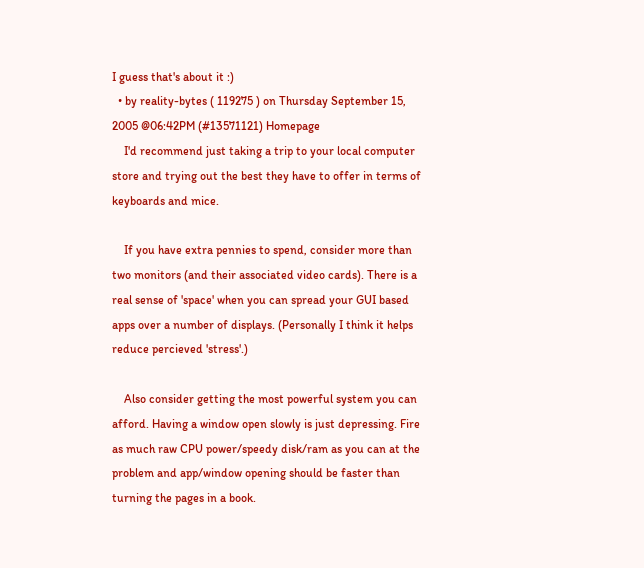I guess that's about it :)
  • by reality-bytes ( 119275 ) on Thursday September 15, 2005 @06:42PM (#13571121) Homepage
    I'd recommend just taking a trip to your local computer store and trying out the best they have to offer in terms of keyboards and mice.

    If you have extra pennies to spend, consider more than two monitors (and their associated video cards). There is a real sense of 'space' when you can spread your GUI based apps over a number of displays. (Personally I think it helps reduce percieved 'stress'.)

    Also consider getting the most powerful system you can afford. Having a window open slowly is just depressing. Fire as much raw CPU power/speedy disk/ram as you can at the problem and app/window opening should be faster than turning the pages in a book.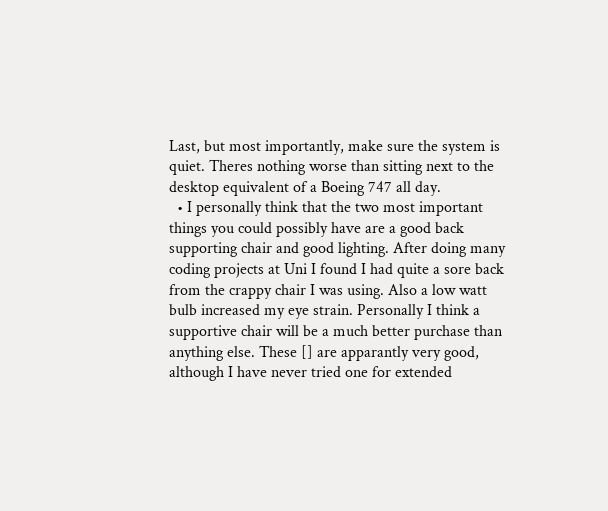Last, but most importantly, make sure the system is quiet. Theres nothing worse than sitting next to the desktop equivalent of a Boeing 747 all day.
  • I personally think that the two most important things you could possibly have are a good back supporting chair and good lighting. After doing many coding projects at Uni I found I had quite a sore back from the crappy chair I was using. Also a low watt bulb increased my eye strain. Personally I think a supportive chair will be a much better purchase than anything else. These [] are apparantly very good, although I have never tried one for extended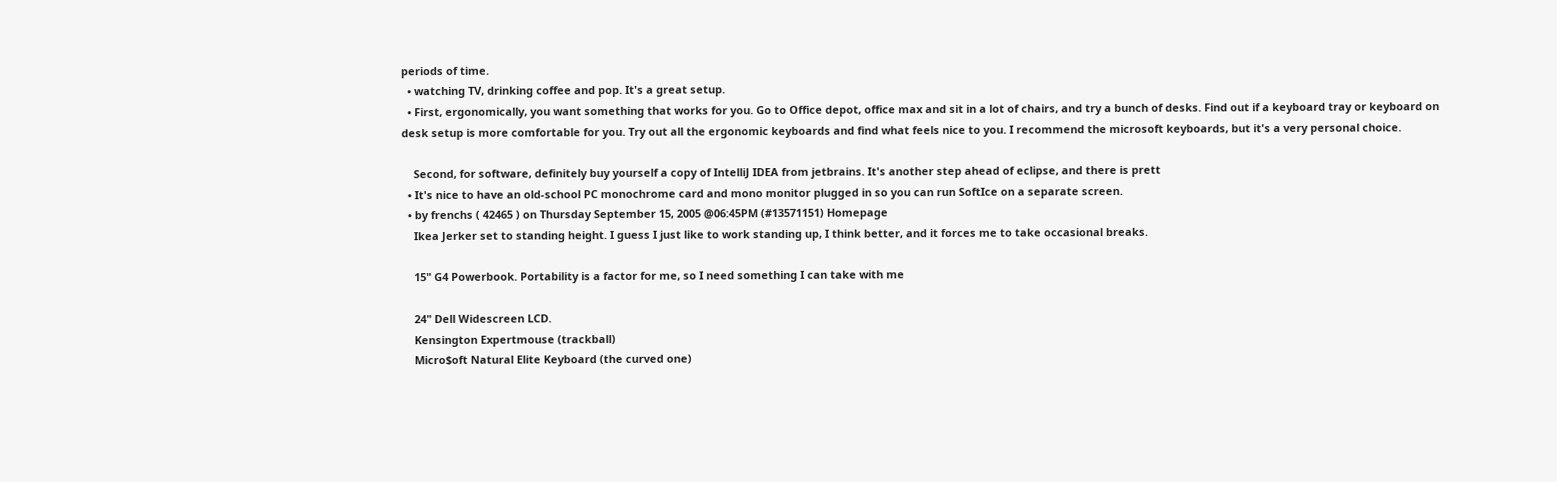periods of time.
  • watching TV, drinking coffee and pop. It's a great setup.
  • First, ergonomically, you want something that works for you. Go to Office depot, office max and sit in a lot of chairs, and try a bunch of desks. Find out if a keyboard tray or keyboard on desk setup is more comfortable for you. Try out all the ergonomic keyboards and find what feels nice to you. I recommend the microsoft keyboards, but it's a very personal choice.

    Second, for software, definitely buy yourself a copy of IntelliJ IDEA from jetbrains. It's another step ahead of eclipse, and there is prett
  • It's nice to have an old-school PC monochrome card and mono monitor plugged in so you can run SoftIce on a separate screen.
  • by frenchs ( 42465 ) on Thursday September 15, 2005 @06:45PM (#13571151) Homepage
    Ikea Jerker set to standing height. I guess I just like to work standing up, I think better, and it forces me to take occasional breaks.

    15" G4 Powerbook. Portability is a factor for me, so I need something I can take with me

    24" Dell Widescreen LCD.
    Kensington Expertmouse (trackball)
    Micro$oft Natural Elite Keyboard (the curved one)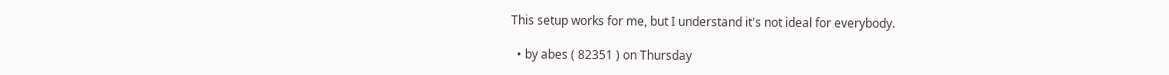This setup works for me, but I understand it's not ideal for everybody.

  • by abes ( 82351 ) on Thursday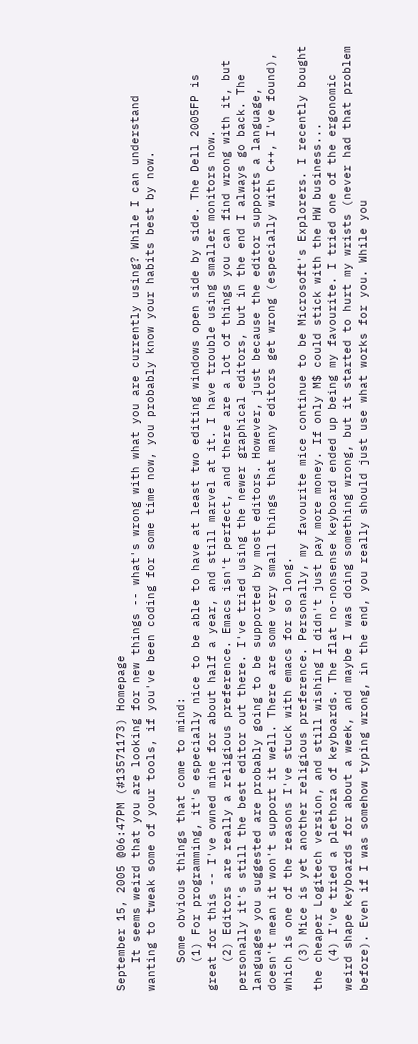September 15, 2005 @06:47PM (#13571173) Homepage
    It seems weird that you are looking for new things -- what's wrong with what you are currently using? While I can understand wanting to tweak some of your tools, if you've been coding for some time now, you probably know your habits best by now.

    Some obvious things that come to mind:
    (1) For programming, it's especially nice to be able to have at least two editing windows open side by side. The Dell 2005FP is great for this -- I've owned mine for about half a year, and still marvel at it. I have trouble using smaller monitors now.
    (2) Editors are really a religious preference. Emacs isn't perfect, and there are a lot of things you can find wrong with it, but personally it's still the best editor out there. I've tried using the newer graphical editors, but in the end I always go back. The languages you suggested are probably going to be supported by most editors. However, just because the editor supports a language, doesn't mean it won't support it well. There are some very small things that many editors get wrong (especially with C++, I've found), which is one of the reasons I've stuck with emacs for so long.
    (3) Mice is yet another religious preference. Personally, my favourite mice continue to be Microsoft's Explorers. I recently bought the cheaper Logitech version, and still wishing I didn't just pay more money. If only M$ could stick with the HW business...
    (4) I've tried a plethora of keyboards. The flat no-nonsense keyboard ended up being my favourite. I tried one of the ergonomic weird shape keyboards for about a week, and maybe I was doing something wrong, but it started to hurt my wrists (never had that problem before). Even if I was somehow typing wrong, in the end, you really should just use what works for you. While you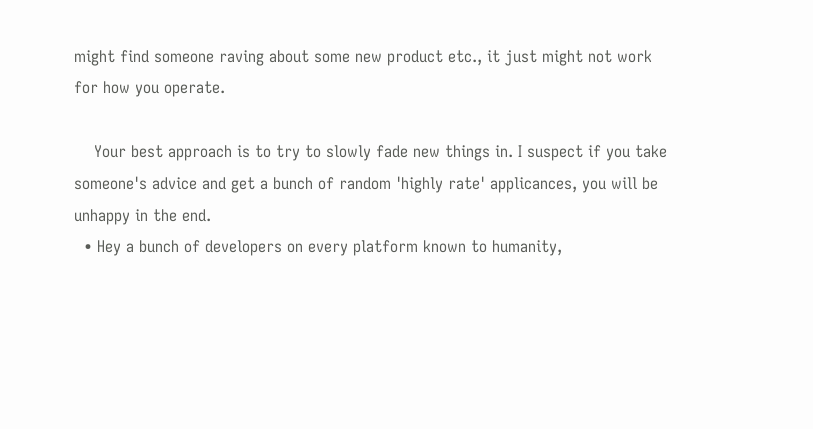might find someone raving about some new product etc., it just might not work for how you operate.

    Your best approach is to try to slowly fade new things in. I suspect if you take someone's advice and get a bunch of random 'highly rate' applicances, you will be unhappy in the end.
  • Hey a bunch of developers on every platform known to humanity,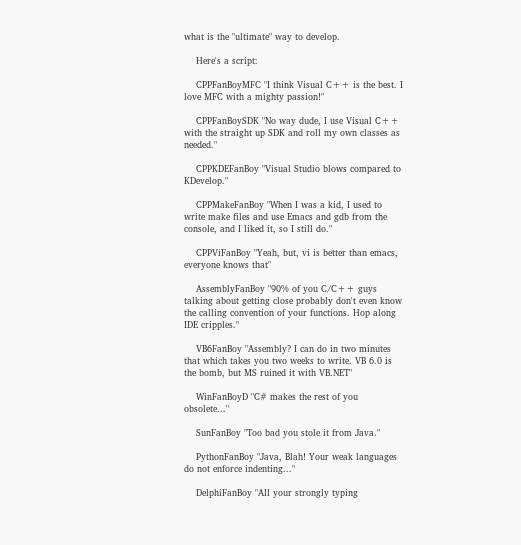what is the "ultimate" way to develop.

    Here's a script:

    CPPFanBoyMFC "I think Visual C++ is the best. I love MFC with a mighty passion!"

    CPPFanBoySDK "No way dude, I use Visual C++ with the straight up SDK and roll my own classes as needed."

    CPPKDEFanBoy "Visual Studio blows compared to KDevelop."

    CPPMakeFanBoy "When I was a kid, I used to write make files and use Emacs and gdb from the console, and I liked it, so I still do."

    CPPViFanBoy "Yeah, but, vi is better than emacs, everyone knows that"

    AssemblyFanBoy "90% of you C/C++ guys talking about getting close probably don't even know the calling convention of your functions. Hop along IDE cripples."

    VB6FanBoy "Assembly? I can do in two minutes that which takes you two weeks to write. VB 6.0 is the bomb, but MS ruined it with VB.NET"

    WinFanBoyD "C# makes the rest of you obsolete..."

    SunFanBoy "Too bad you stole it from Java."

    PythonFanBoy "Java, Blah! Your weak languages do not enforce indenting..."

    DelphiFanBoy "All your strongly typing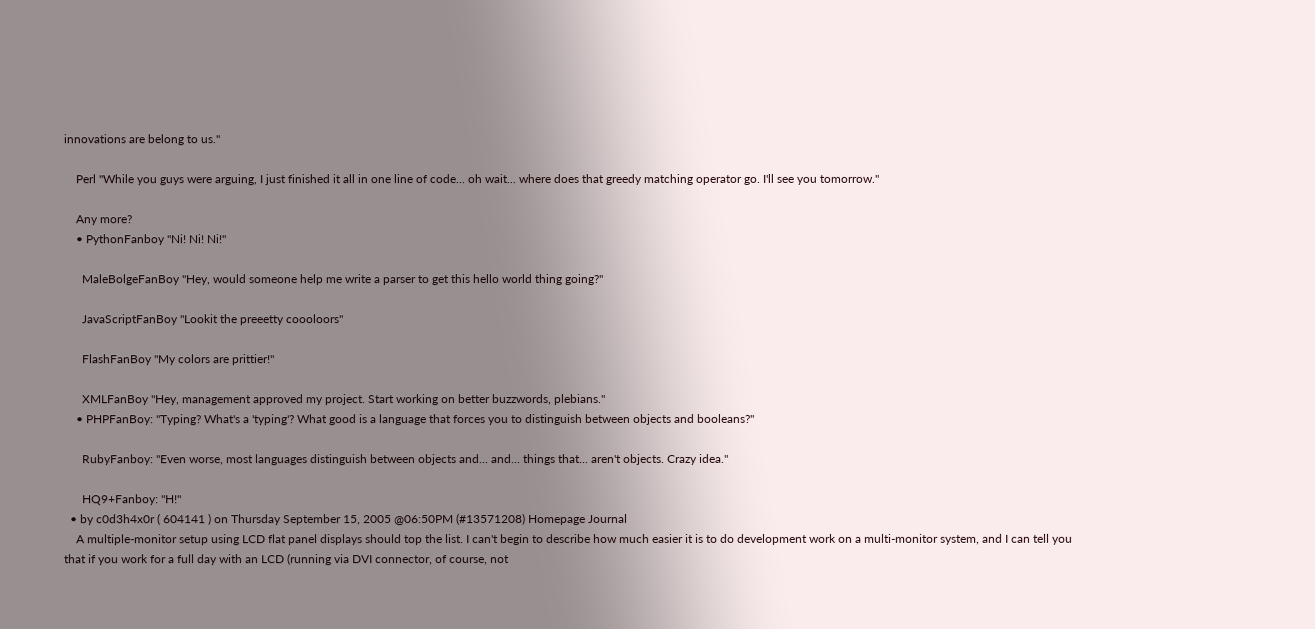innovations are belong to us."

    Perl "While you guys were arguing, I just finished it all in one line of code... oh wait... where does that greedy matching operator go. I'll see you tomorrow."

    Any more?
    • PythonFanboy "Ni! Ni! Ni!"

      MaleBolgeFanBoy "Hey, would someone help me write a parser to get this hello world thing going?"

      JavaScriptFanBoy "Lookit the preeetty coooloors"

      FlashFanBoy "My colors are prittier!"

      XMLFanBoy "Hey, management approved my project. Start working on better buzzwords, plebians."
    • PHPFanBoy: "Typing? What's a 'typing'? What good is a language that forces you to distinguish between objects and booleans?"

      RubyFanboy: "Even worse, most languages distinguish between objects and... and... things that... aren't objects. Crazy idea."

      HQ9+Fanboy: "H!"
  • by c0d3h4x0r ( 604141 ) on Thursday September 15, 2005 @06:50PM (#13571208) Homepage Journal
    A multiple-monitor setup using LCD flat panel displays should top the list. I can't begin to describe how much easier it is to do development work on a multi-monitor system, and I can tell you that if you work for a full day with an LCD (running via DVI connector, of course, not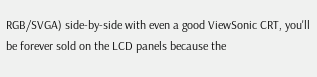RGB/SVGA) side-by-side with even a good ViewSonic CRT, you'll be forever sold on the LCD panels because the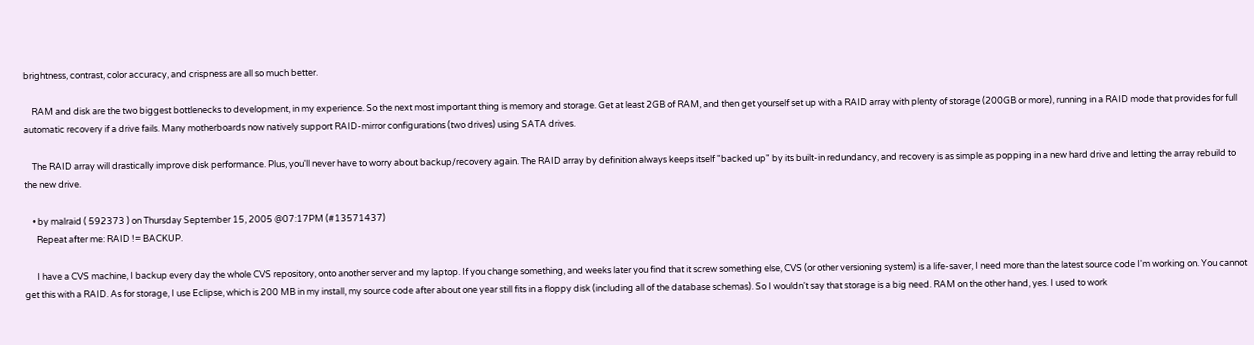brightness, contrast, color accuracy, and crispness are all so much better.

    RAM and disk are the two biggest bottlenecks to development, in my experience. So the next most important thing is memory and storage. Get at least 2GB of RAM, and then get yourself set up with a RAID array with plenty of storage (200GB or more), running in a RAID mode that provides for full automatic recovery if a drive fails. Many motherboards now natively support RAID-mirror configurations (two drives) using SATA drives.

    The RAID array will drastically improve disk performance. Plus, you'll never have to worry about backup/recovery again. The RAID array by definition always keeps itself "backed up" by its built-in redundancy, and recovery is as simple as popping in a new hard drive and letting the array rebuild to the new drive.

    • by malraid ( 592373 ) on Thursday September 15, 2005 @07:17PM (#13571437)
      Repeat after me: RAID != BACKUP.

      I have a CVS machine, I backup every day the whole CVS repository, onto another server and my laptop. If you change something, and weeks later you find that it screw something else, CVS (or other versioning system) is a life-saver, I need more than the latest source code I'm working on. You cannot get this with a RAID. As for storage, I use Eclipse, which is 200 MB in my install, my source code after about one year still fits in a floppy disk (including all of the database schemas). So I wouldn't say that storage is a big need. RAM on the other hand, yes. I used to work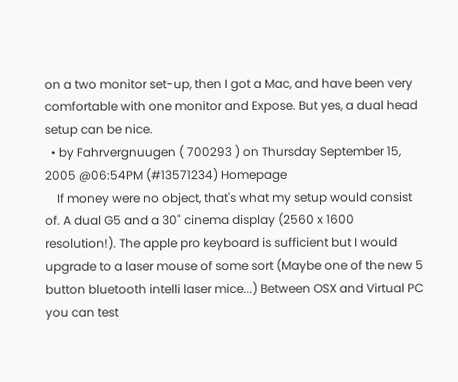on a two monitor set-up, then I got a Mac, and have been very comfortable with one monitor and Expose. But yes, a dual head setup can be nice.
  • by Fahrvergnuugen ( 700293 ) on Thursday September 15, 2005 @06:54PM (#13571234) Homepage
    If money were no object, that's what my setup would consist of. A dual G5 and a 30" cinema display (2560 x 1600 resolution!). The apple pro keyboard is sufficient but I would upgrade to a laser mouse of some sort (Maybe one of the new 5 button bluetooth intelli laser mice...) Between OSX and Virtual PC you can test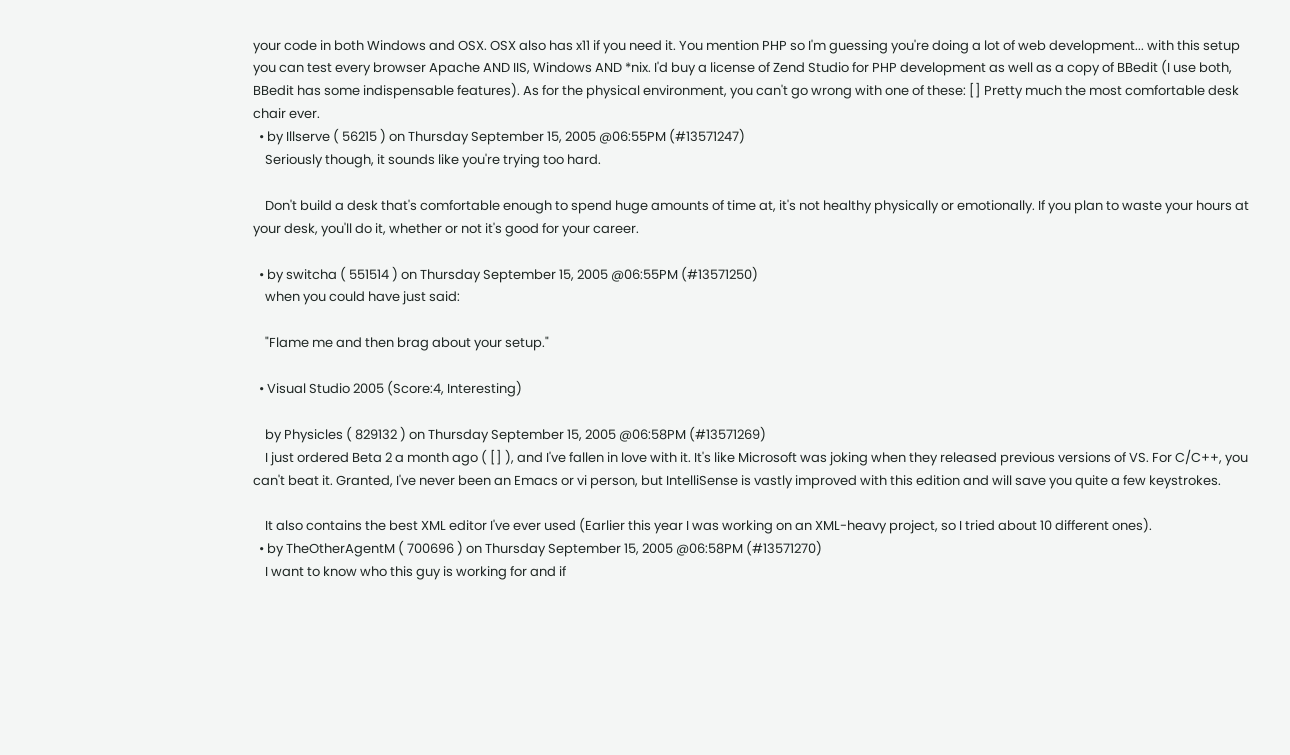your code in both Windows and OSX. OSX also has x11 if you need it. You mention PHP so I'm guessing you're doing a lot of web development... with this setup you can test every browser Apache AND IIS, Windows AND *nix. I'd buy a license of Zend Studio for PHP development as well as a copy of BBedit (I use both, BBedit has some indispensable features). As for the physical environment, you can't go wrong with one of these: [] Pretty much the most comfortable desk chair ever.
  • by Illserve ( 56215 ) on Thursday September 15, 2005 @06:55PM (#13571247)
    Seriously though, it sounds like you're trying too hard.

    Don't build a desk that's comfortable enough to spend huge amounts of time at, it's not healthy physically or emotionally. If you plan to waste your hours at your desk, you'll do it, whether or not it's good for your career.

  • by switcha ( 551514 ) on Thursday September 15, 2005 @06:55PM (#13571250)
    when you could have just said:

    "Flame me and then brag about your setup."

  • Visual Studio 2005 (Score:4, Interesting)

    by Physicles ( 829132 ) on Thursday September 15, 2005 @06:58PM (#13571269)
    I just ordered Beta 2 a month ago ( [] ), and I've fallen in love with it. It's like Microsoft was joking when they released previous versions of VS. For C/C++, you can't beat it. Granted, I've never been an Emacs or vi person, but IntelliSense is vastly improved with this edition and will save you quite a few keystrokes.

    It also contains the best XML editor I've ever used (Earlier this year I was working on an XML-heavy project, so I tried about 10 different ones).
  • by TheOtherAgentM ( 700696 ) on Thursday September 15, 2005 @06:58PM (#13571270)
    I want to know who this guy is working for and if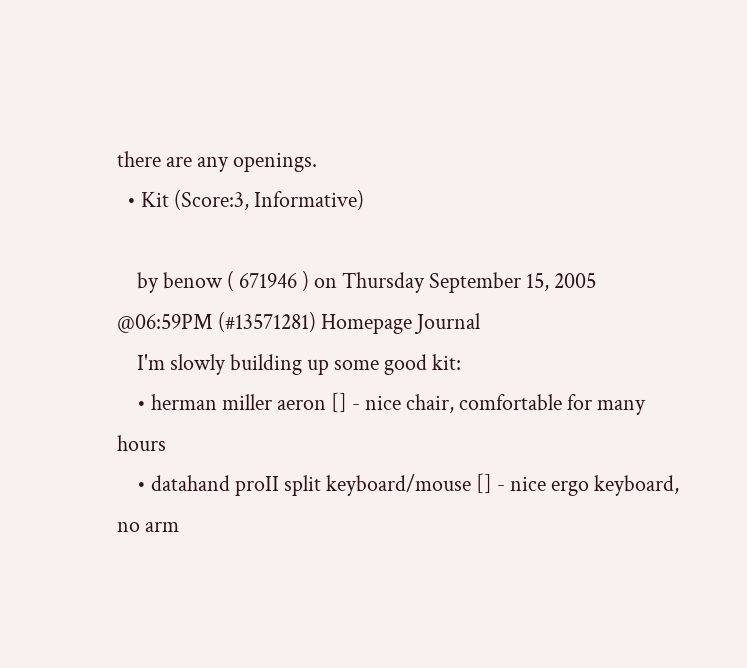there are any openings.
  • Kit (Score:3, Informative)

    by benow ( 671946 ) on Thursday September 15, 2005 @06:59PM (#13571281) Homepage Journal
    I'm slowly building up some good kit:
    • herman miller aeron [] - nice chair, comfortable for many hours
    • datahand proII split keyboard/mouse [] - nice ergo keyboard, no arm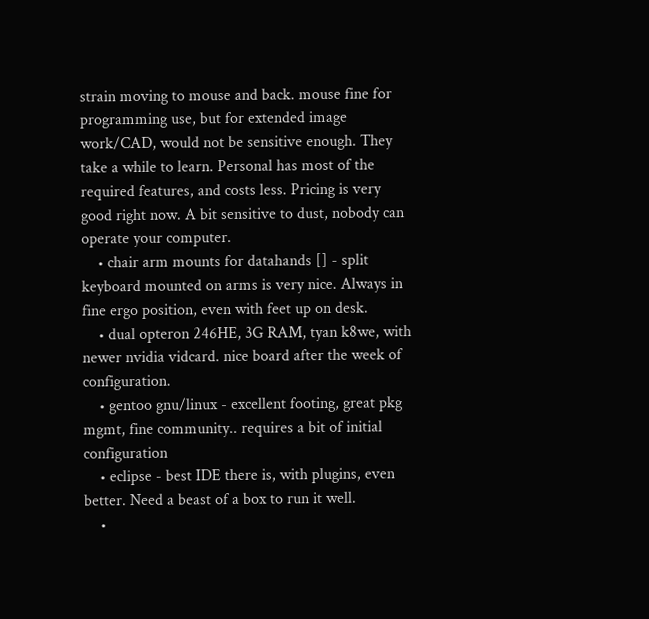strain moving to mouse and back. mouse fine for programming use, but for extended image work/CAD, would not be sensitive enough. They take a while to learn. Personal has most of the required features, and costs less. Pricing is very good right now. A bit sensitive to dust, nobody can operate your computer.
    • chair arm mounts for datahands [] - split keyboard mounted on arms is very nice. Always in fine ergo position, even with feet up on desk.
    • dual opteron 246HE, 3G RAM, tyan k8we, with newer nvidia vidcard. nice board after the week of configuration.
    • gentoo gnu/linux - excellent footing, great pkg mgmt, fine community.. requires a bit of initial configuration
    • eclipse - best IDE there is, with plugins, even better. Need a beast of a box to run it well.
    •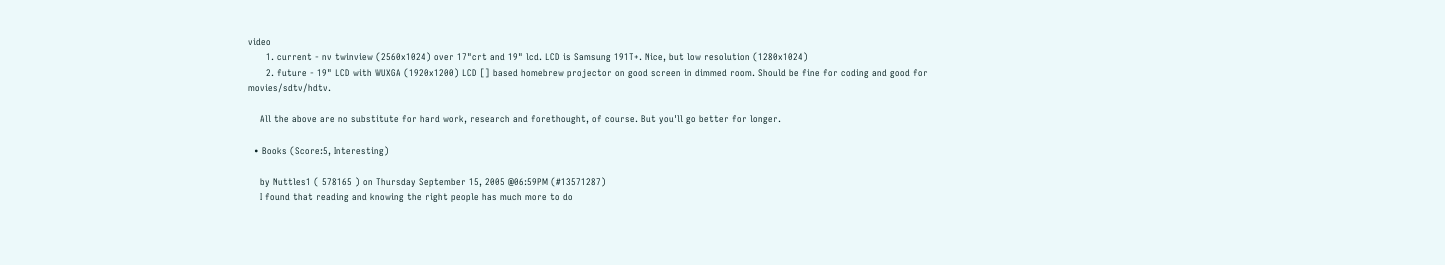video
      1. current - nv twinview (2560x1024) over 17"crt and 19" lcd. LCD is Samsung 191T+. Nice, but low resolution (1280x1024)
      2. future - 19" LCD with WUXGA (1920x1200) LCD [] based homebrew projector on good screen in dimmed room. Should be fine for coding and good for movies/sdtv/hdtv.

    All the above are no substitute for hard work, research and forethought, of course. But you'll go better for longer.

  • Books (Score:5, Interesting)

    by Nuttles1 ( 578165 ) on Thursday September 15, 2005 @06:59PM (#13571287)
    I found that reading and knowing the right people has much more to do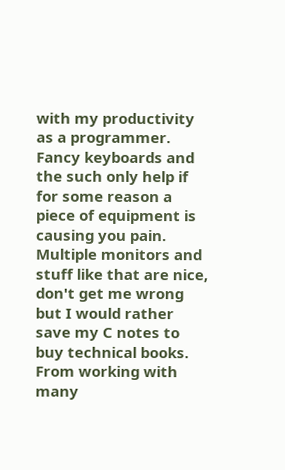with my productivity as a programmer. Fancy keyboards and the such only help if for some reason a piece of equipment is causing you pain. Multiple monitors and stuff like that are nice, don't get me wrong but I would rather save my C notes to buy technical books. From working with many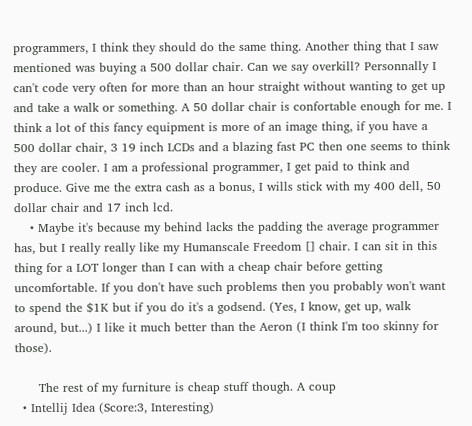programmers, I think they should do the same thing. Another thing that I saw mentioned was buying a 500 dollar chair. Can we say overkill? Personnally I can't code very often for more than an hour straight without wanting to get up and take a walk or something. A 50 dollar chair is confortable enough for me. I think a lot of this fancy equipment is more of an image thing, if you have a 500 dollar chair, 3 19 inch LCDs and a blazing fast PC then one seems to think they are cooler. I am a professional programmer, I get paid to think and produce. Give me the extra cash as a bonus, I wills stick with my 400 dell, 50 dollar chair and 17 inch lcd.
    • Maybe it's because my behind lacks the padding the average programmer has, but I really really like my Humanscale Freedom [] chair. I can sit in this thing for a LOT longer than I can with a cheap chair before getting uncomfortable. If you don't have such problems then you probably won't want to spend the $1K but if you do it's a godsend. (Yes, I know, get up, walk around, but...) I like it much better than the Aeron (I think I'm too skinny for those).

      The rest of my furniture is cheap stuff though. A coup
  • Intellij Idea (Score:3, Interesting)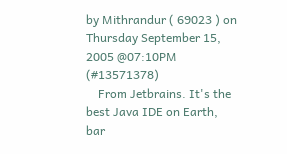by Mithrandur ( 69023 ) on Thursday September 15, 2005 @07:10PM (#13571378)
    From Jetbrains. It's the best Java IDE on Earth, bar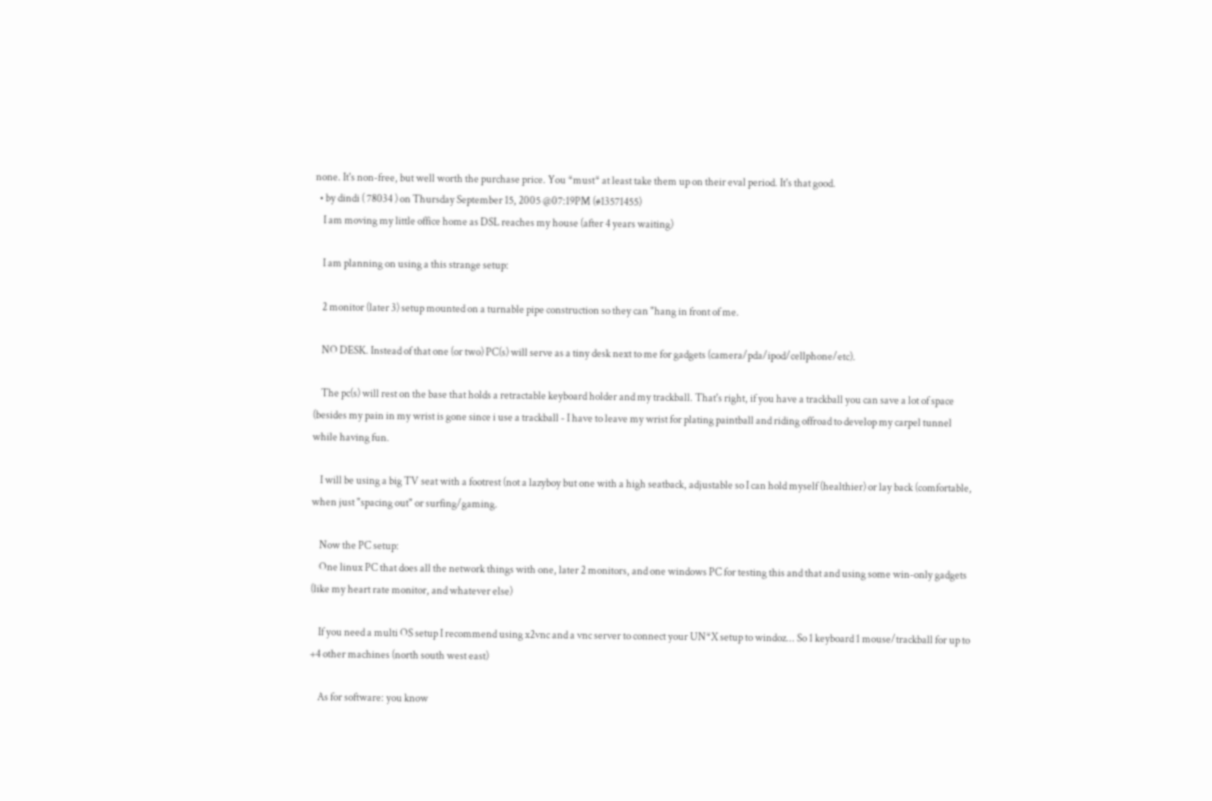none. It's non-free, but well worth the purchase price. You *must* at least take them up on their eval period. It's that good.
  • by dindi ( 78034 ) on Thursday September 15, 2005 @07:19PM (#13571455)
    I am moving my little office home as DSL reaches my house (after 4 years waiting)

    I am planning on using a this strange setup:

    2 monitor (later 3) setup mounted on a turnable pipe construction so they can "hang in front of me.

    NO DESK. Instead of that one (or two) PC(s) will serve as a tiny desk next to me for gadgets (camera/pda/ipod/cellphone/etc).

    The pc(s) will rest on the base that holds a retractable keyboard holder and my trackball. That's right, if you have a trackball you can save a lot of space (besides my pain in my wrist is gone since i use a trackball - I have to leave my wrist for plating paintball and riding offroad to develop my carpel tunnel while having fun.

    I will be using a big TV seat with a footrest (not a lazyboy but one with a high seatback, adjustable so I can hold myself (healthier) or lay back (comfortable, when just "spacing out" or surfing/gaming.

    Now the PC setup:
    One linux PC that does all the network things with one, later 2 monitors, and one windows PC for testing this and that and using some win-only gadgets (like my heart rate monitor, and whatever else)

    If you need a multi OS setup I recommend using x2vnc and a vnc server to connect your UN*X setup to windoz... So 1 keyboard 1 mouse/trackball for up to +4 other machines (north south west east)

    As for software: you know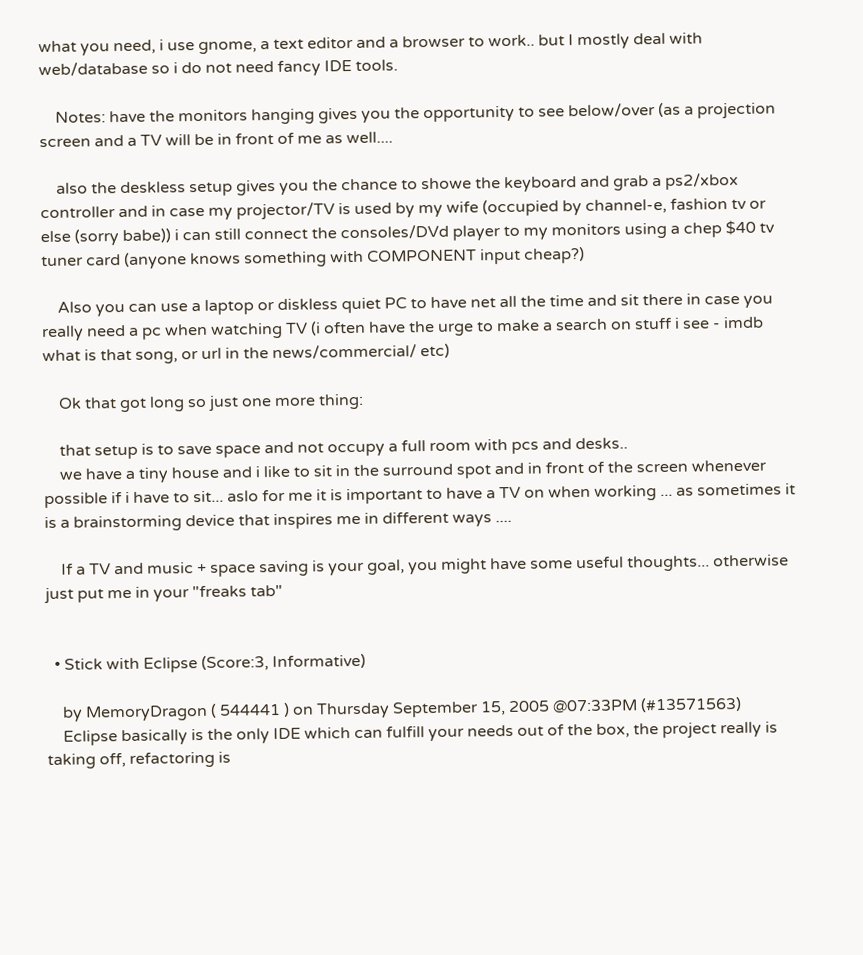what you need, i use gnome, a text editor and a browser to work.. but I mostly deal with web/database so i do not need fancy IDE tools.

    Notes: have the monitors hanging gives you the opportunity to see below/over (as a projection screen and a TV will be in front of me as well....

    also the deskless setup gives you the chance to showe the keyboard and grab a ps2/xbox controller and in case my projector/TV is used by my wife (occupied by channel-e, fashion tv or else (sorry babe)) i can still connect the consoles/DVd player to my monitors using a chep $40 tv tuner card (anyone knows something with COMPONENT input cheap?)

    Also you can use a laptop or diskless quiet PC to have net all the time and sit there in case you really need a pc when watching TV (i often have the urge to make a search on stuff i see - imdb what is that song, or url in the news/commercial/ etc)

    Ok that got long so just one more thing:

    that setup is to save space and not occupy a full room with pcs and desks..
    we have a tiny house and i like to sit in the surround spot and in front of the screen whenever possible if i have to sit... aslo for me it is important to have a TV on when working ... as sometimes it is a brainstorming device that inspires me in different ways ....

    If a TV and music + space saving is your goal, you might have some useful thoughts... otherwise just put me in your "freaks tab"


  • Stick with Eclipse (Score:3, Informative)

    by MemoryDragon ( 544441 ) on Thursday September 15, 2005 @07:33PM (#13571563)
    Eclipse basically is the only IDE which can fulfill your needs out of the box, the project really is taking off, refactoring is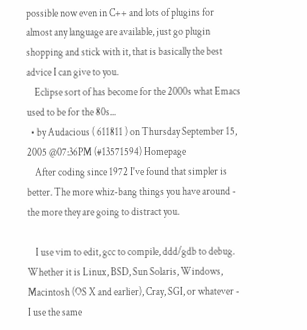possible now even in C++ and lots of plugins for almost any language are available, just go plugin shopping and stick with it, that is basically the best advice I can give to you.
    Eclipse sort of has become for the 2000s what Emacs used to be for the 80s...
  • by Audacious ( 611811 ) on Thursday September 15, 2005 @07:36PM (#13571594) Homepage
    After coding since 1972 I've found that simpler is better. The more whiz-bang things you have around - the more they are going to distract you.

    I use vim to edit, gcc to compile, ddd/gdb to debug. Whether it is Linux, BSD, Sun Solaris, Windows, Macintosh (OS X and earlier), Cray, SGI, or whatever - I use the same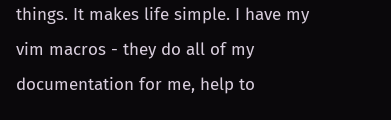things. It makes life simple. I have my vim macros - they do all of my documentation for me, help to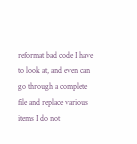reformat bad code I have to look at, and even can go through a complete file and replace various items I do not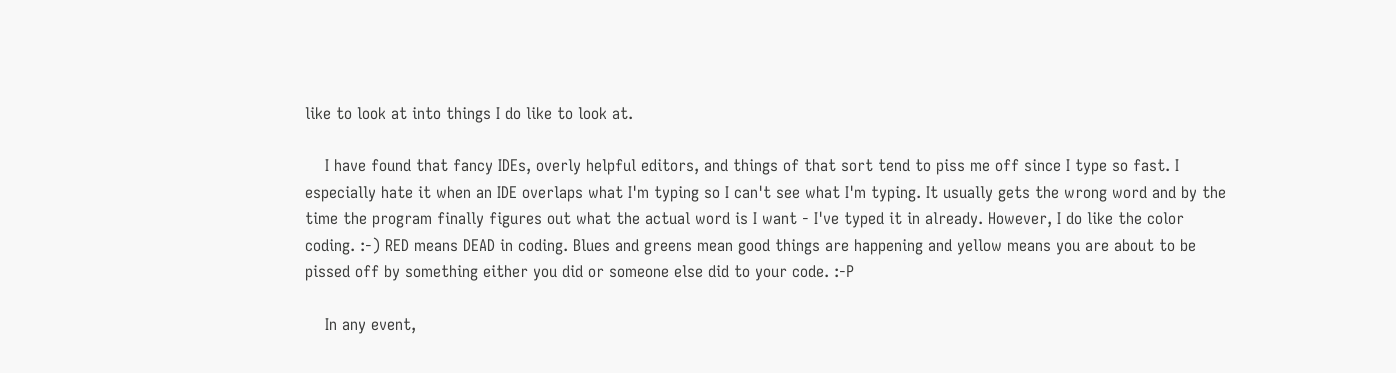like to look at into things I do like to look at.

    I have found that fancy IDEs, overly helpful editors, and things of that sort tend to piss me off since I type so fast. I especially hate it when an IDE overlaps what I'm typing so I can't see what I'm typing. It usually gets the wrong word and by the time the program finally figures out what the actual word is I want - I've typed it in already. However, I do like the color coding. :-) RED means DEAD in coding. Blues and greens mean good things are happening and yellow means you are about to be pissed off by something either you did or someone else did to your code. :-P

    In any event,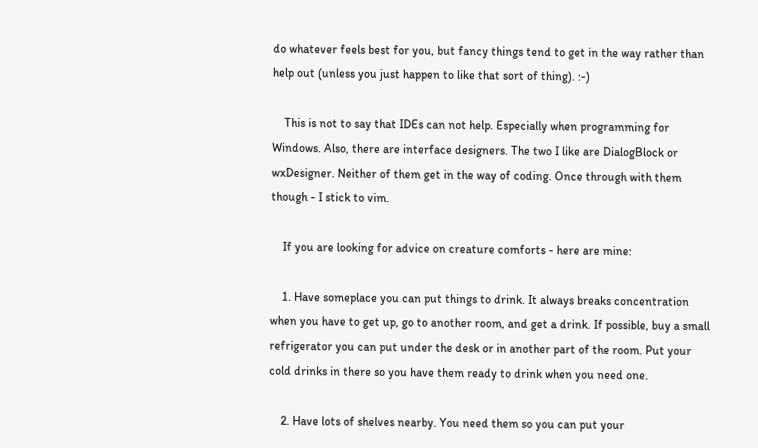do whatever feels best for you, but fancy things tend to get in the way rather than help out (unless you just happen to like that sort of thing). :-)

    This is not to say that IDEs can not help. Especially when programming for Windows. Also, there are interface designers. The two I like are DialogBlock or wxDesigner. Neither of them get in the way of coding. Once through with them though - I stick to vim.

    If you are looking for advice on creature comforts - here are mine:

    1. Have someplace you can put things to drink. It always breaks concentration when you have to get up, go to another room, and get a drink. If possible, buy a small refrigerator you can put under the desk or in another part of the room. Put your cold drinks in there so you have them ready to drink when you need one.

    2. Have lots of shelves nearby. You need them so you can put your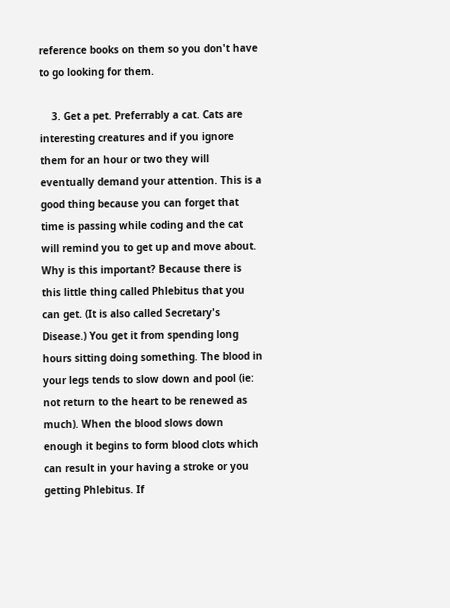reference books on them so you don't have to go looking for them.

    3. Get a pet. Preferrably a cat. Cats are interesting creatures and if you ignore them for an hour or two they will eventually demand your attention. This is a good thing because you can forget that time is passing while coding and the cat will remind you to get up and move about. Why is this important? Because there is this little thing called Phlebitus that you can get. (It is also called Secretary's Disease.) You get it from spending long hours sitting doing something. The blood in your legs tends to slow down and pool (ie: not return to the heart to be renewed as much). When the blood slows down enough it begins to form blood clots which can result in your having a stroke or you getting Phlebitus. If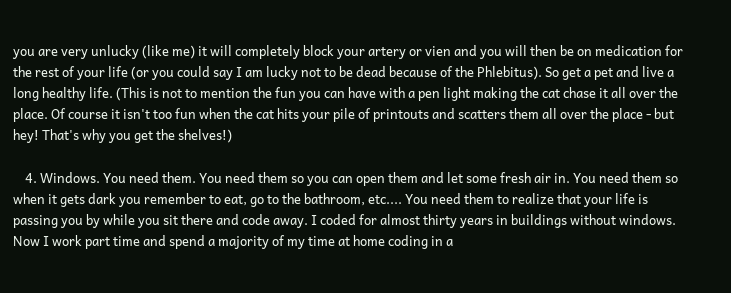you are very unlucky (like me) it will completely block your artery or vien and you will then be on medication for the rest of your life (or you could say I am lucky not to be dead because of the Phlebitus). So get a pet and live a long healthy life. (This is not to mention the fun you can have with a pen light making the cat chase it all over the place. Of course it isn't too fun when the cat hits your pile of printouts and scatters them all over the place - but hey! That's why you get the shelves!)

    4. Windows. You need them. You need them so you can open them and let some fresh air in. You need them so when it gets dark you remember to eat, go to the bathroom, etc.... You need them to realize that your life is passing you by while you sit there and code away. I coded for almost thirty years in buildings without windows. Now I work part time and spend a majority of my time at home coding in a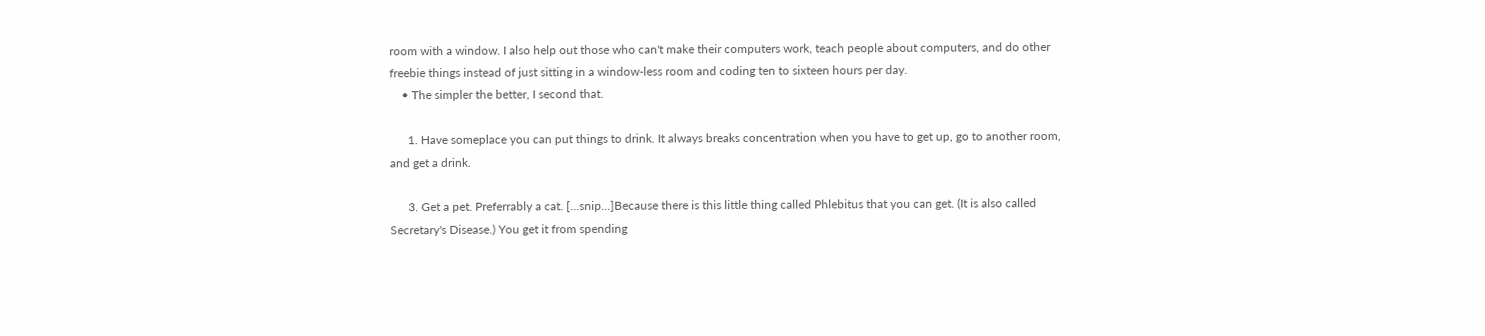room with a window. I also help out those who can't make their computers work, teach people about computers, and do other freebie things instead of just sitting in a window-less room and coding ten to sixteen hours per day.
    • The simpler the better, I second that.

      1. Have someplace you can put things to drink. It always breaks concentration when you have to get up, go to another room, and get a drink.

      3. Get a pet. Preferrably a cat. [...snip...]Because there is this little thing called Phlebitus that you can get. (It is also called Secretary's Disease.) You get it from spending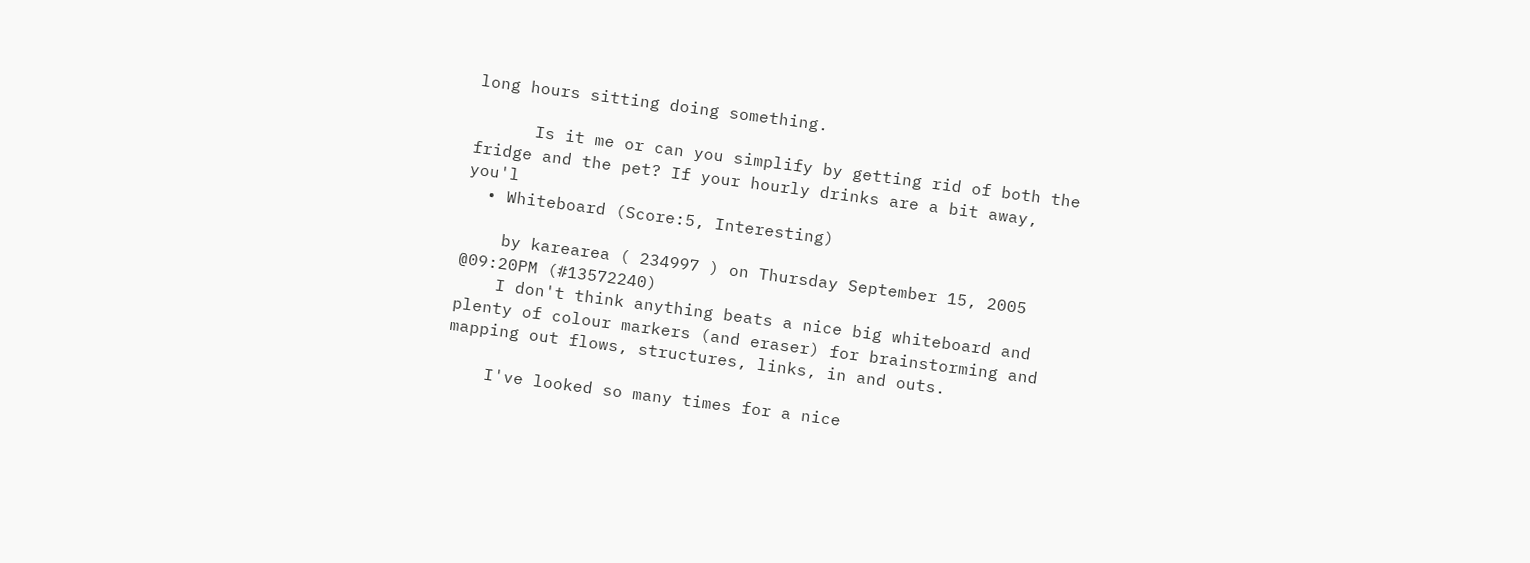long hours sitting doing something.

      Is it me or can you simplify by getting rid of both the fridge and the pet? If your hourly drinks are a bit away, you'l
  • Whiteboard (Score:5, Interesting)

    by karearea ( 234997 ) on Thursday September 15, 2005 @09:20PM (#13572240)
    I don't think anything beats a nice big whiteboard and plenty of colour markers (and eraser) for brainstorming and mapping out flows, structures, links, in and outs.

    I've looked so many times for a nice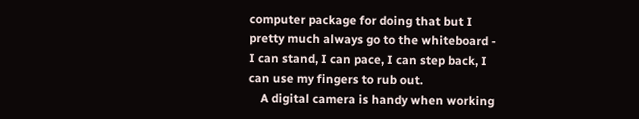computer package for doing that but I pretty much always go to the whiteboard - I can stand, I can pace, I can step back, I can use my fingers to rub out.
    A digital camera is handy when working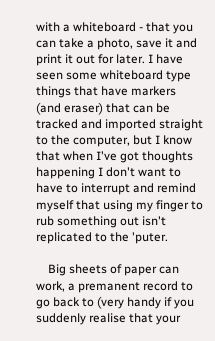with a whiteboard - that you can take a photo, save it and print it out for later. I have seen some whiteboard type things that have markers (and eraser) that can be tracked and imported straight to the computer, but I know that when I've got thoughts happening I don't want to have to interrupt and remind myself that using my finger to rub something out isn't replicated to the 'puter.

    Big sheets of paper can work, a premanent record to go back to (very handy if you suddenly realise that your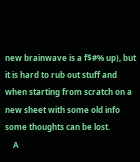new brainwave is a f$#% up), but it is hard to rub out stuff and when starting from scratch on a new sheet with some old info some thoughts can be lost.
    A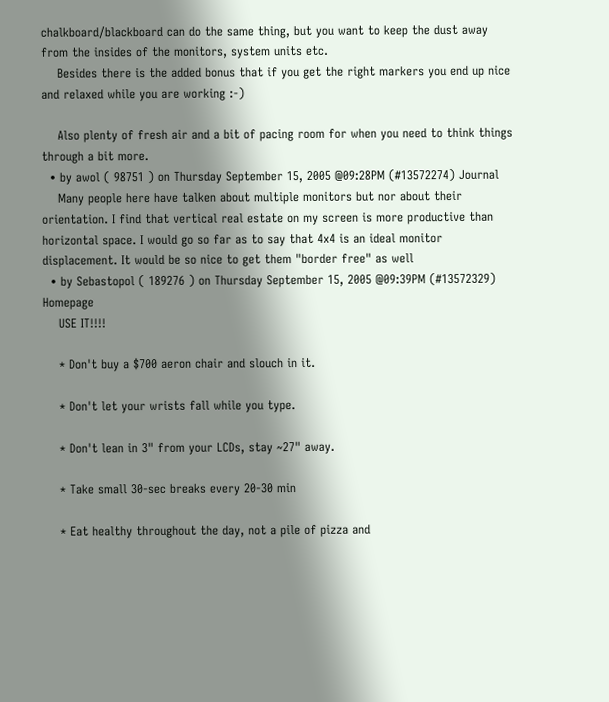chalkboard/blackboard can do the same thing, but you want to keep the dust away from the insides of the monitors, system units etc.
    Besides there is the added bonus that if you get the right markers you end up nice and relaxed while you are working :-)

    Also plenty of fresh air and a bit of pacing room for when you need to think things through a bit more.
  • by awol ( 98751 ) on Thursday September 15, 2005 @09:28PM (#13572274) Journal
    Many people here have talken about multiple monitors but nor about their orientation. I find that vertical real estate on my screen is more productive than horizontal space. I would go so far as to say that 4x4 is an ideal monitor displacement. It would be so nice to get them "border free" as well
  • by Sebastopol ( 189276 ) on Thursday September 15, 2005 @09:39PM (#13572329) Homepage
    USE IT!!!!

    * Don't buy a $700 aeron chair and slouch in it.

    * Don't let your wrists fall while you type.

    * Don't lean in 3" from your LCDs, stay ~27" away.

    * Take small 30-sec breaks every 20-30 min

    * Eat healthy throughout the day, not a pile of pizza and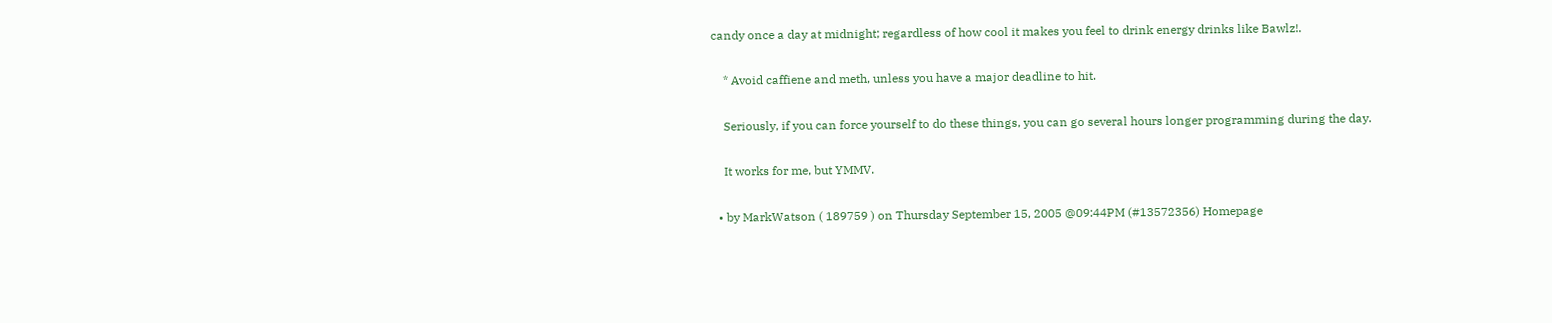candy once a day at midnight; regardless of how cool it makes you feel to drink energy drinks like Bawlz!.

    * Avoid caffiene and meth, unless you have a major deadline to hit.

    Seriously, if you can force yourself to do these things, you can go several hours longer programming during the day.

    It works for me, but YMMV.

  • by MarkWatson ( 189759 ) on Thursday September 15, 2005 @09:44PM (#13572356) Homepage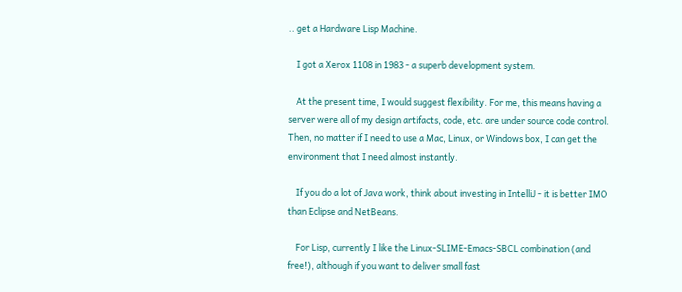.. get a Hardware Lisp Machine.

    I got a Xerox 1108 in 1983 - a superb development system.

    At the present time, I would suggest flexibility. For me, this means having a server were all of my design artifacts, code, etc. are under source code control. Then, no matter if I need to use a Mac, Linux, or Windows box, I can get the environment that I need almost instantly.

    If you do a lot of Java work, think about investing in IntelliJ - it is better IMO than Eclipse and NetBeans.

    For Lisp, currently I like the Linux-SLIME-Emacs-SBCL combination (and free!), although if you want to deliver small fast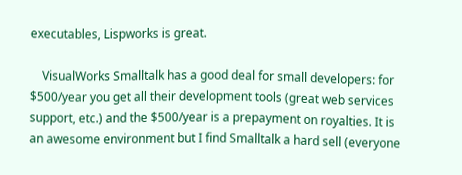executables, Lispworks is great.

    VisualWorks Smalltalk has a good deal for small developers: for $500/year you get all their development tools (great web services support, etc.) and the $500/year is a prepayment on royalties. It is an awesome environment but I find Smalltalk a hard sell (everyone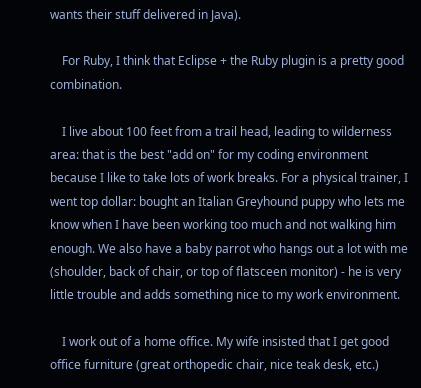wants their stuff delivered in Java).

    For Ruby, I think that Eclipse + the Ruby plugin is a pretty good combination.

    I live about 100 feet from a trail head, leading to wilderness area: that is the best "add on" for my coding environment because I like to take lots of work breaks. For a physical trainer, I went top dollar: bought an Italian Greyhound puppy who lets me know when I have been working too much and not walking him enough. We also have a baby parrot who hangs out a lot with me (shoulder, back of chair, or top of flatsceen monitor) - he is very little trouble and adds something nice to my work environment.

    I work out of a home office. My wife insisted that I get good office furniture (great orthopedic chair, nice teak desk, etc.)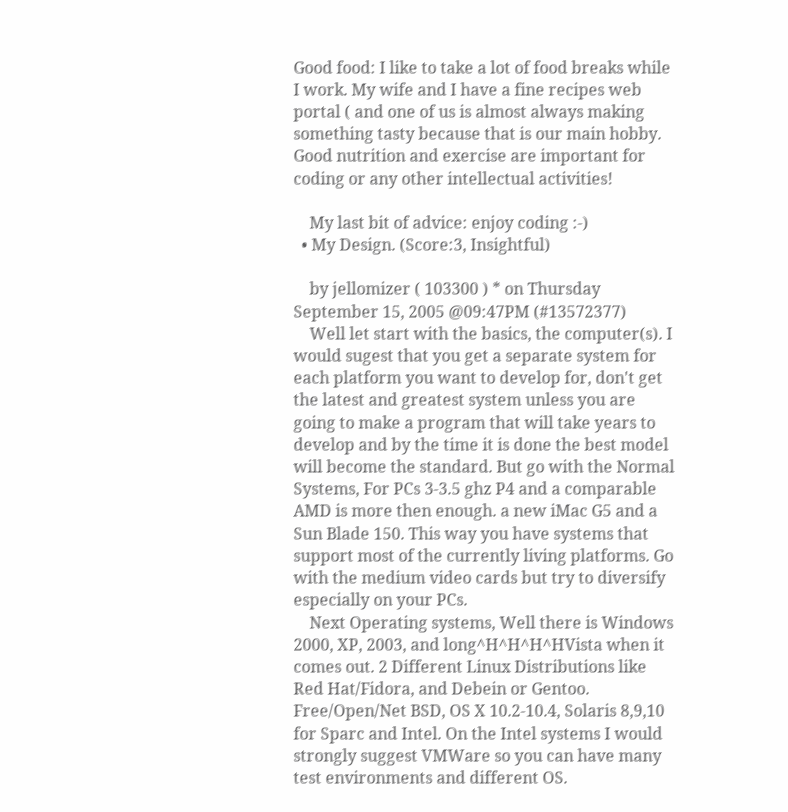Good food: I like to take a lot of food breaks while I work. My wife and I have a fine recipes web portal ( and one of us is almost always making something tasty because that is our main hobby. Good nutrition and exercise are important for coding or any other intellectual activities!

    My last bit of advice: enjoy coding :-)
  • My Design. (Score:3, Insightful)

    by jellomizer ( 103300 ) * on Thursday September 15, 2005 @09:47PM (#13572377)
    Well let start with the basics, the computer(s). I would sugest that you get a separate system for each platform you want to develop for, don't get the latest and greatest system unless you are going to make a program that will take years to develop and by the time it is done the best model will become the standard. But go with the Normal Systems, For PCs 3-3.5 ghz P4 and a comparable AMD is more then enough. a new iMac G5 and a Sun Blade 150. This way you have systems that support most of the currently living platforms. Go with the medium video cards but try to diversify especially on your PCs.
    Next Operating systems, Well there is Windows 2000, XP, 2003, and long^H^H^H^HVista when it comes out. 2 Different Linux Distributions like Red Hat/Fidora, and Debein or Gentoo. Free/Open/Net BSD, OS X 10.2-10.4, Solaris 8,9,10 for Sparc and Intel. On the Intel systems I would strongly suggest VMWare so you can have many test environments and different OS.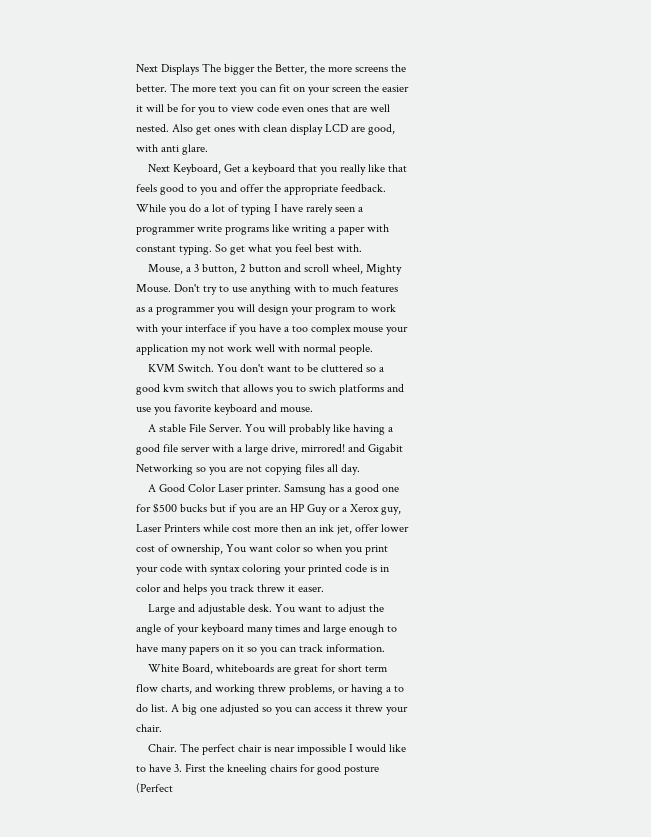Next Displays The bigger the Better, the more screens the better. The more text you can fit on your screen the easier it will be for you to view code even ones that are well nested. Also get ones with clean display LCD are good, with anti glare.
    Next Keyboard, Get a keyboard that you really like that feels good to you and offer the appropriate feedback. While you do a lot of typing I have rarely seen a programmer write programs like writing a paper with constant typing. So get what you feel best with.
    Mouse, a 3 button, 2 button and scroll wheel, Mighty Mouse. Don't try to use anything with to much features as a programmer you will design your program to work with your interface if you have a too complex mouse your application my not work well with normal people.
    KVM Switch. You don't want to be cluttered so a good kvm switch that allows you to swich platforms and use you favorite keyboard and mouse.
    A stable File Server. You will probably like having a good file server with a large drive, mirrored! and Gigabit Networking so you are not copying files all day.
    A Good Color Laser printer. Samsung has a good one for $500 bucks but if you are an HP Guy or a Xerox guy, Laser Printers while cost more then an ink jet, offer lower cost of ownership, You want color so when you print your code with syntax coloring your printed code is in color and helps you track threw it easer.
    Large and adjustable desk. You want to adjust the angle of your keyboard many times and large enough to have many papers on it so you can track information.
    White Board, whiteboards are great for short term flow charts, and working threw problems, or having a to do list. A big one adjusted so you can access it threw your chair.
    Chair. The perfect chair is near impossible I would like to have 3. First the kneeling chairs for good posture (Perfect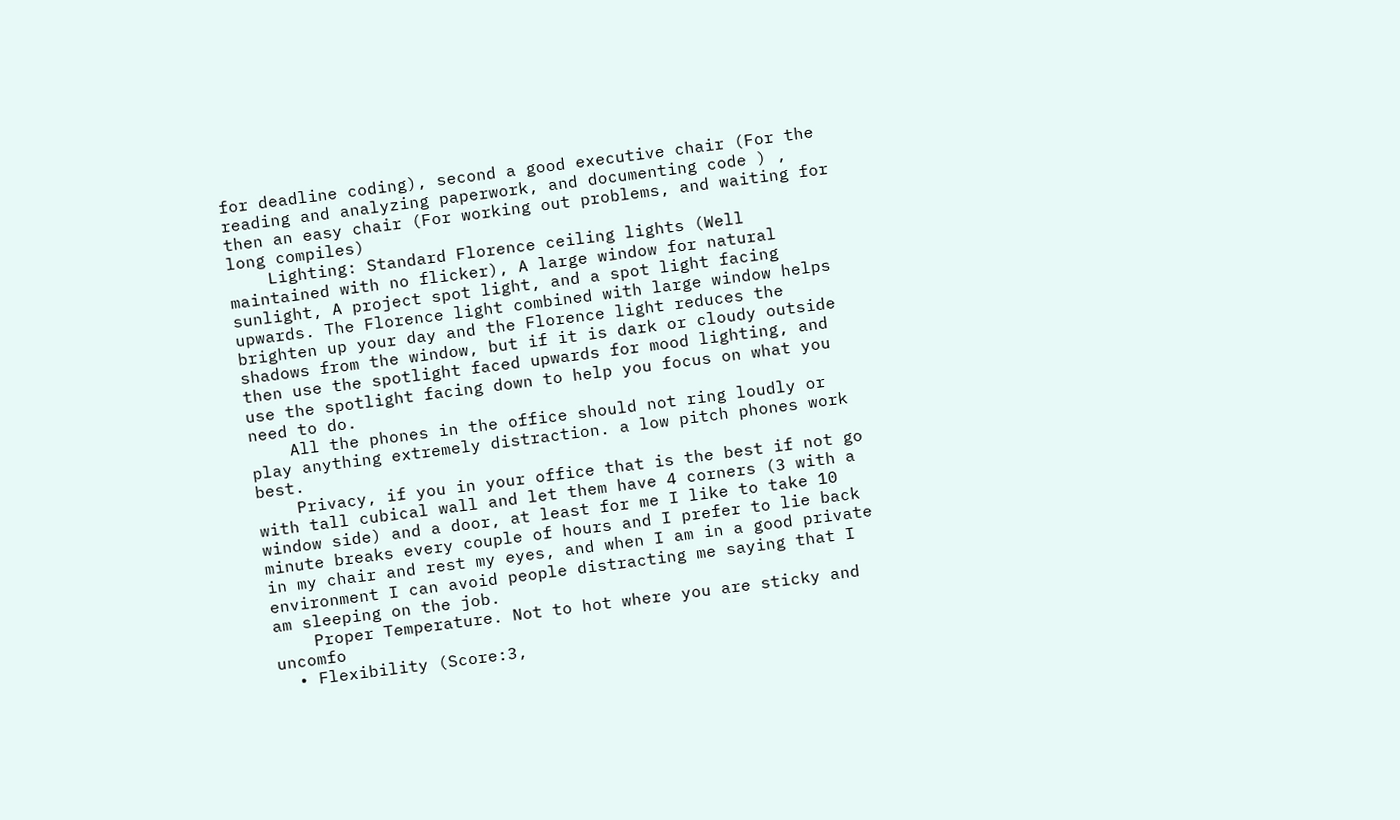for deadline coding), second a good executive chair (For the reading and analyzing paperwork, and documenting code ) , then an easy chair (For working out problems, and waiting for long compiles)
    Lighting: Standard Florence ceiling lights (Well maintained with no flicker), A large window for natural sunlight, A project spot light, and a spot light facing upwards. The Florence light combined with large window helps brighten up your day and the Florence light reduces the shadows from the window, but if it is dark or cloudy outside then use the spotlight faced upwards for mood lighting, and use the spotlight facing down to help you focus on what you need to do.
    All the phones in the office should not ring loudly or play anything extremely distraction. a low pitch phones work best.
    Privacy, if you in your office that is the best if not go with tall cubical wall and let them have 4 corners (3 with a window side) and a door, at least for me I like to take 10 minute breaks every couple of hours and I prefer to lie back in my chair and rest my eyes, and when I am in a good private environment I can avoid people distracting me saying that I am sleeping on the job.
    Proper Temperature. Not to hot where you are sticky and uncomfo
  • Flexibility (Score:3,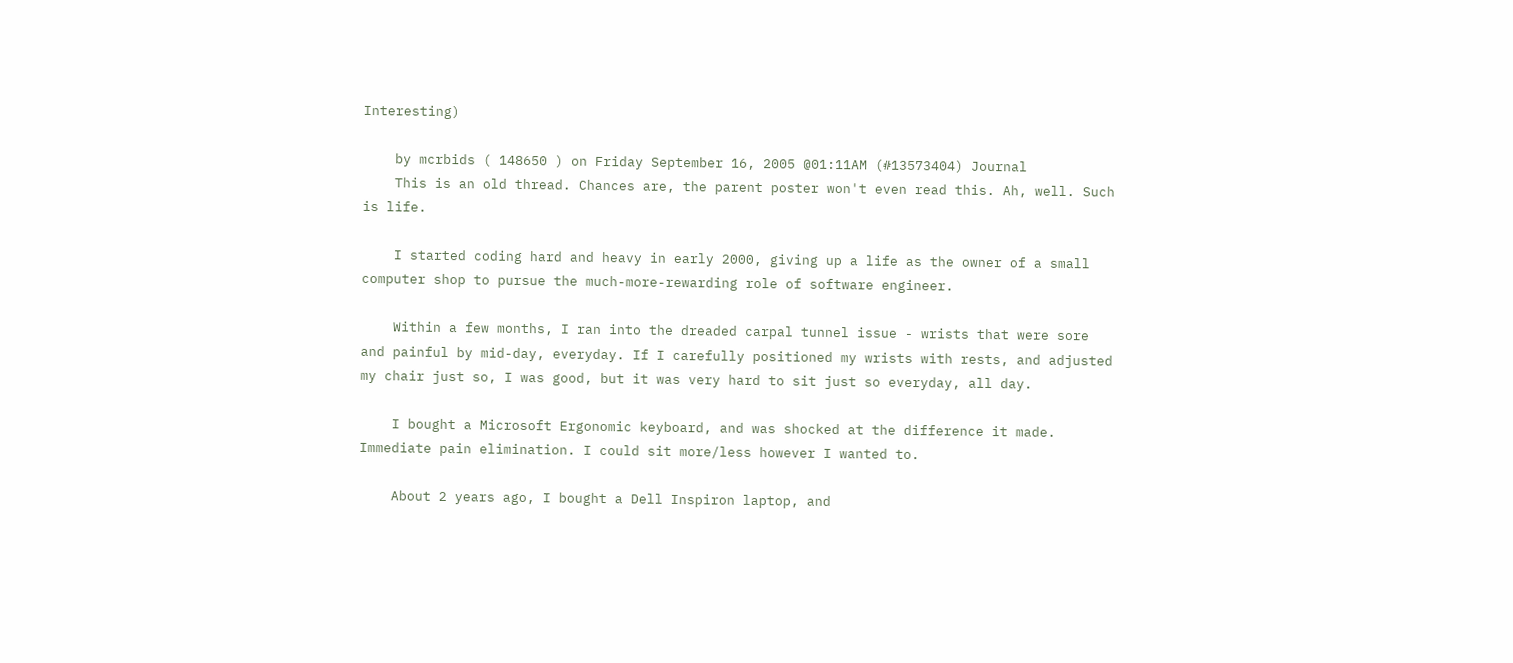Interesting)

    by mcrbids ( 148650 ) on Friday September 16, 2005 @01:11AM (#13573404) Journal
    This is an old thread. Chances are, the parent poster won't even read this. Ah, well. Such is life.

    I started coding hard and heavy in early 2000, giving up a life as the owner of a small computer shop to pursue the much-more-rewarding role of software engineer.

    Within a few months, I ran into the dreaded carpal tunnel issue - wrists that were sore and painful by mid-day, everyday. If I carefully positioned my wrists with rests, and adjusted my chair just so, I was good, but it was very hard to sit just so everyday, all day.

    I bought a Microsoft Ergonomic keyboard, and was shocked at the difference it made. Immediate pain elimination. I could sit more/less however I wanted to.

    About 2 years ago, I bought a Dell Inspiron laptop, and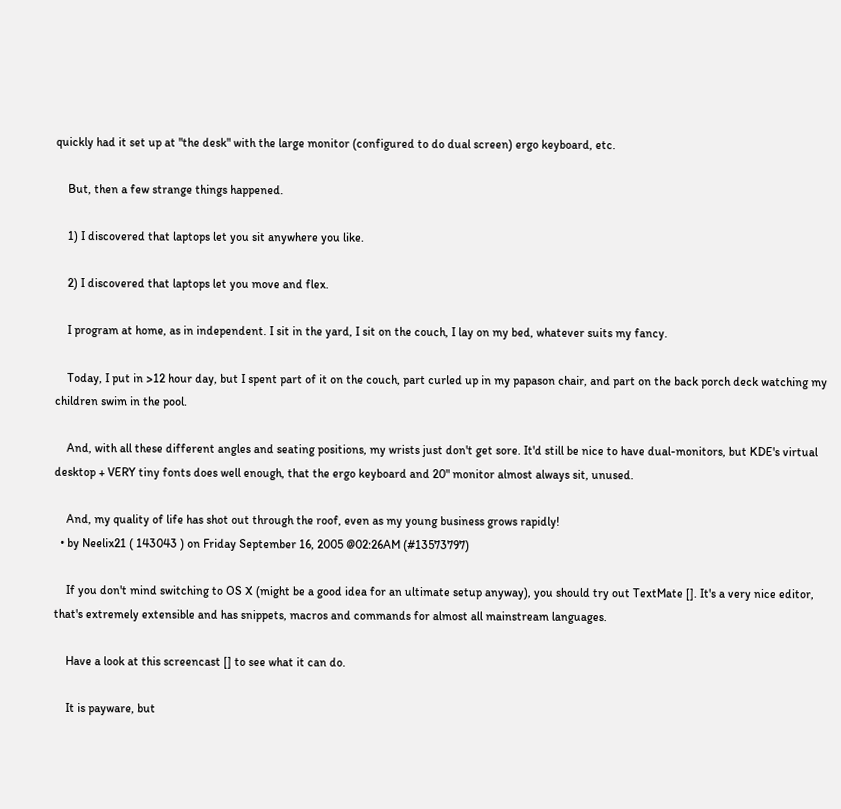quickly had it set up at "the desk" with the large monitor (configured to do dual screen) ergo keyboard, etc.

    But, then a few strange things happened.

    1) I discovered that laptops let you sit anywhere you like.

    2) I discovered that laptops let you move and flex.

    I program at home, as in independent. I sit in the yard, I sit on the couch, I lay on my bed, whatever suits my fancy.

    Today, I put in >12 hour day, but I spent part of it on the couch, part curled up in my papason chair, and part on the back porch deck watching my children swim in the pool.

    And, with all these different angles and seating positions, my wrists just don't get sore. It'd still be nice to have dual-monitors, but KDE's virtual desktop + VERY tiny fonts does well enough, that the ergo keyboard and 20" monitor almost always sit, unused.

    And, my quality of life has shot out through the roof, even as my young business grows rapidly!
  • by Neelix21 ( 143043 ) on Friday September 16, 2005 @02:26AM (#13573797)

    If you don't mind switching to OS X (might be a good idea for an ultimate setup anyway), you should try out TextMate []. It's a very nice editor, that's extremely extensible and has snippets, macros and commands for almost all mainstream languages.

    Have a look at this screencast [] to see what it can do.

    It is payware, but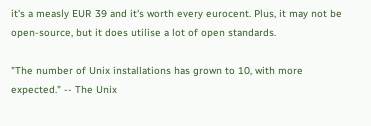it's a measly EUR 39 and it's worth every eurocent. Plus, it may not be open-source, but it does utilise a lot of open standards.

"The number of Unix installations has grown to 10, with more expected." -- The Unix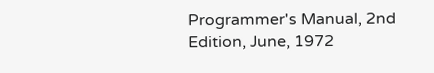Programmer's Manual, 2nd Edition, June, 1972